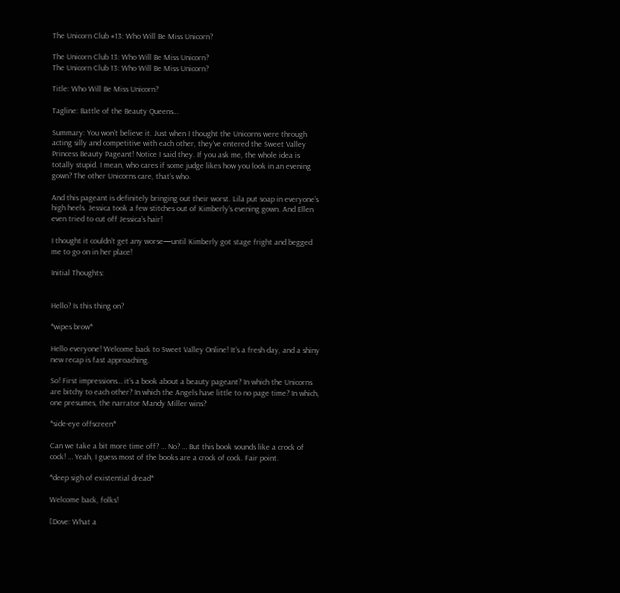The Unicorn Club #13: Who Will Be Miss Unicorn?

The Unicorn Club 13: Who Will Be Miss Unicorn?
The Unicorn Club 13: Who Will Be Miss Unicorn?

Title: Who Will Be Miss Unicorn?

Tagline: Battle of the Beauty Queens…

Summary: You won’t believe it. Just when I thought the Unicorns were through acting silly and competitive with each other, they’ve entered the Sweet Valley Princess Beauty Pageant! Notice I said they. If you ask me, the whole idea is totally stupid. I mean, who cares if some judge likes how you look in an evening gown? The other Unicorns care, that’s who.

And this pageant is definitely bringing out their worst. Lila put soap in everyone’s high heels. Jessica took a few stitches out of Kimberly’s evening gown. And Ellen even tried to cut off Jessica’s hair!

I thought it couldn’t get any worse—until Kimberly got stage fright and begged me to go on in her place!

Initial Thoughts:


Hello? Is this thing on?

*wipes brow*

Hello everyone! Welcome back to Sweet Valley Online! It’s a fresh day, and a shiny new recap is fast approaching.

So! First impressions… it’s a book about a beauty pageant? In which the Unicorns are bitchy to each other? In which the Angels have little to no page time? In which, one presumes, the narrator Mandy Miller wins?

*side-eye offscreen*

Can we take a bit more time off? … No? … But this book sounds like a crock of cock! … Yeah, I guess most of the books are a crock of cock. Fair point.

*deep sigh of existential dread*

Welcome back, folks!

[Dove: What a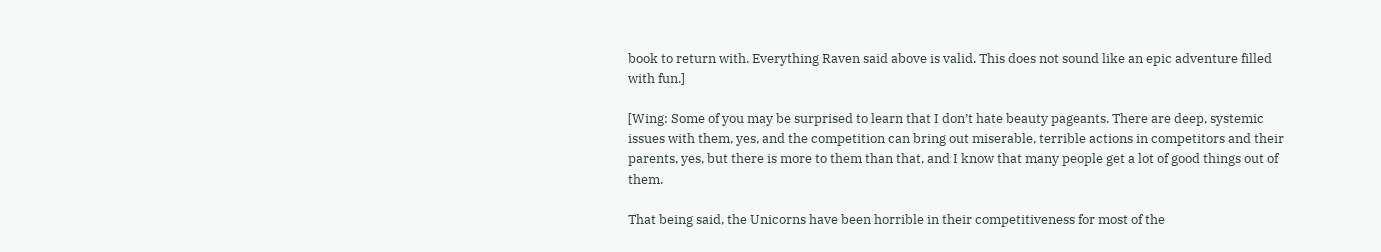book to return with. Everything Raven said above is valid. This does not sound like an epic adventure filled with fun.]

[Wing: Some of you may be surprised to learn that I don’t hate beauty pageants. There are deep, systemic issues with them, yes, and the competition can bring out miserable, terrible actions in competitors and their parents, yes, but there is more to them than that, and I know that many people get a lot of good things out of them.

That being said, the Unicorns have been horrible in their competitiveness for most of the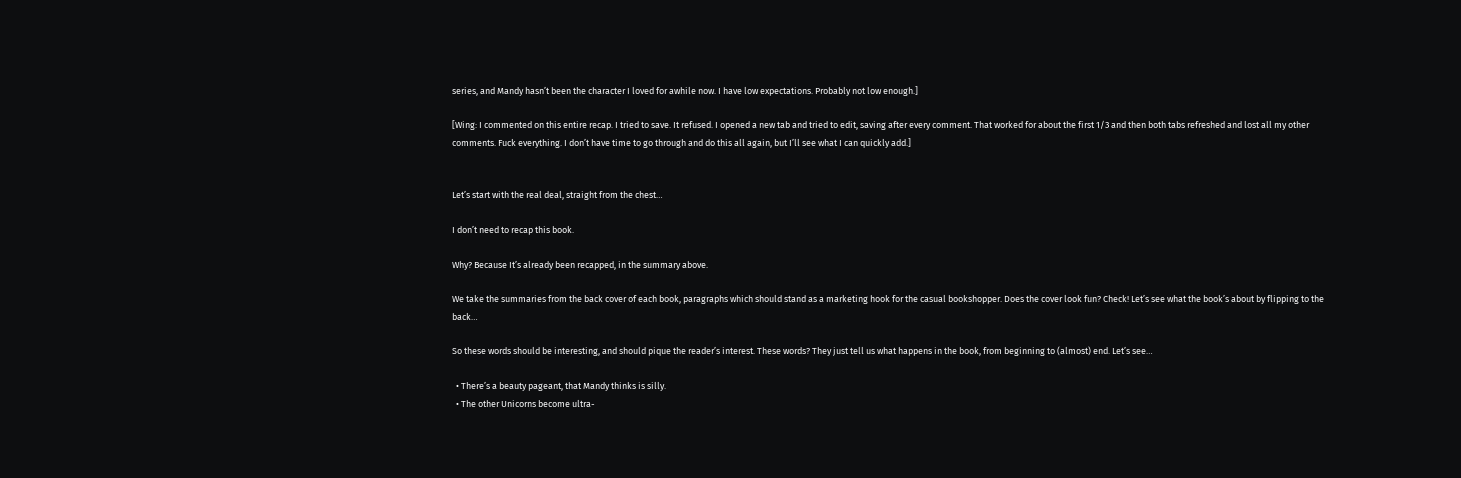series, and Mandy hasn’t been the character I loved for awhile now. I have low expectations. Probably not low enough.]

[Wing: I commented on this entire recap. I tried to save. It refused. I opened a new tab and tried to edit, saving after every comment. That worked for about the first 1/3 and then both tabs refreshed and lost all my other comments. Fuck everything. I don’t have time to go through and do this all again, but I’ll see what I can quickly add.]


Let’s start with the real deal, straight from the chest…

I don’t need to recap this book.

Why? Because It’s already been recapped, in the summary above.

We take the summaries from the back cover of each book, paragraphs which should stand as a marketing hook for the casual bookshopper. Does the cover look fun? Check! Let’s see what the book’s about by flipping to the back…

So these words should be interesting, and should pique the reader’s interest. These words? They just tell us what happens in the book, from beginning to (almost) end. Let’s see…

  • There’s a beauty pageant, that Mandy thinks is silly.
  • The other Unicorns become ultra-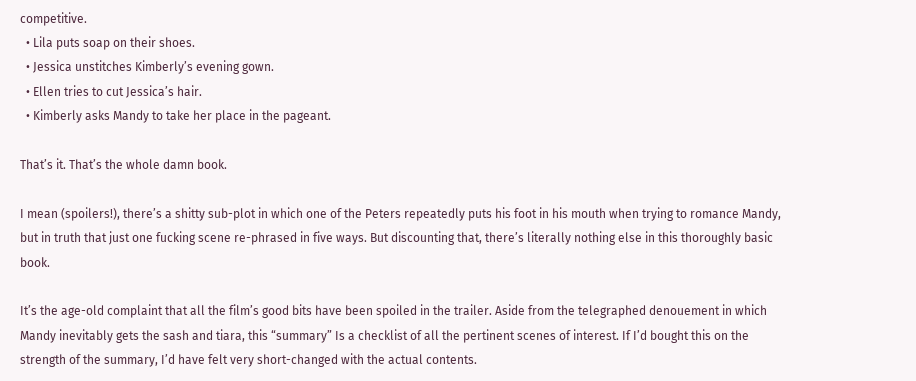competitive.
  • Lila puts soap on their shoes.
  • Jessica unstitches Kimberly’s evening gown.
  • Ellen tries to cut Jessica’s hair.
  • Kimberly asks Mandy to take her place in the pageant.

That’s it. That’s the whole damn book.

I mean (spoilers!), there’s a shitty sub-plot in which one of the Peters repeatedly puts his foot in his mouth when trying to romance Mandy, but in truth that just one fucking scene re-phrased in five ways. But discounting that, there’s literally nothing else in this thoroughly basic book.

It’s the age-old complaint that all the film’s good bits have been spoiled in the trailer. Aside from the telegraphed denouement in which Mandy inevitably gets the sash and tiara, this “summary” Is a checklist of all the pertinent scenes of interest. If I’d bought this on the strength of the summary, I’d have felt very short-changed with the actual contents.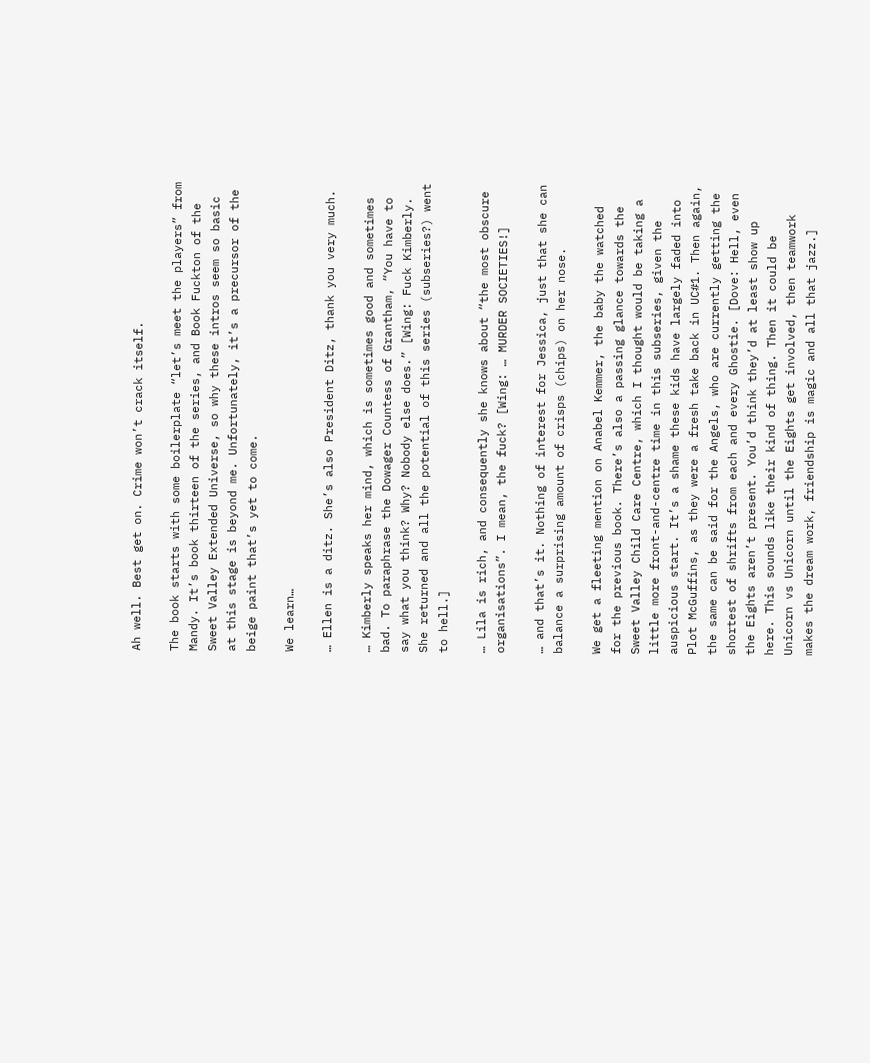Ah well. Best get on. Crime won’t crack itself.

The book starts with some boilerplate “let’s meet the players” from Mandy. It’s book thirteen of the series, and Book Fuckton of the Sweet Valley Extended Universe, so why these intros seem so basic at this stage is beyond me. Unfortunately, it’s a precursor of the beige paint that’s yet to come.

We learn…

… Ellen is a ditz. She’s also President Ditz, thank you very much.

… Kimberly speaks her mind, which is sometimes good and sometimes bad. To paraphrase the Dowager Countess of Grantham, “You have to say what you think? Why? Nobody else does.” [Wing: Fuck Kimberly. She returned and all the potential of this series (subseries?) went to hell.]

… Lila is rich, and consequently she knows about “the most obscure organisations”. I mean, the fuck? [Wing: … MURDER SOCIETIES!]

… and that’s it. Nothing of interest for Jessica, just that she can balance a surprising amount of crisps (chips) on her nose.

We get a fleeting mention on Anabel Kemmer, the baby the watched for the previous book. There’s also a passing glance towards the Sweet Valley Child Care Centre, which I thought would be taking a little more front-and-centre time in this subseries, given the auspicious start. It’s a shame these kids have largely faded into Plot McGuffins, as they were a fresh take back in UC#1. Then again, the same can be said for the Angels, who are currently getting the shortest of shrifts from each and every Ghostie. [Dove: Hell, even the Eights aren’t present. You’d think they’d at least show up here. This sounds like their kind of thing. Then it could be Unicorn vs Unicorn until the Eights get involved, then teamwork makes the dream work, friendship is magic and all that jazz.]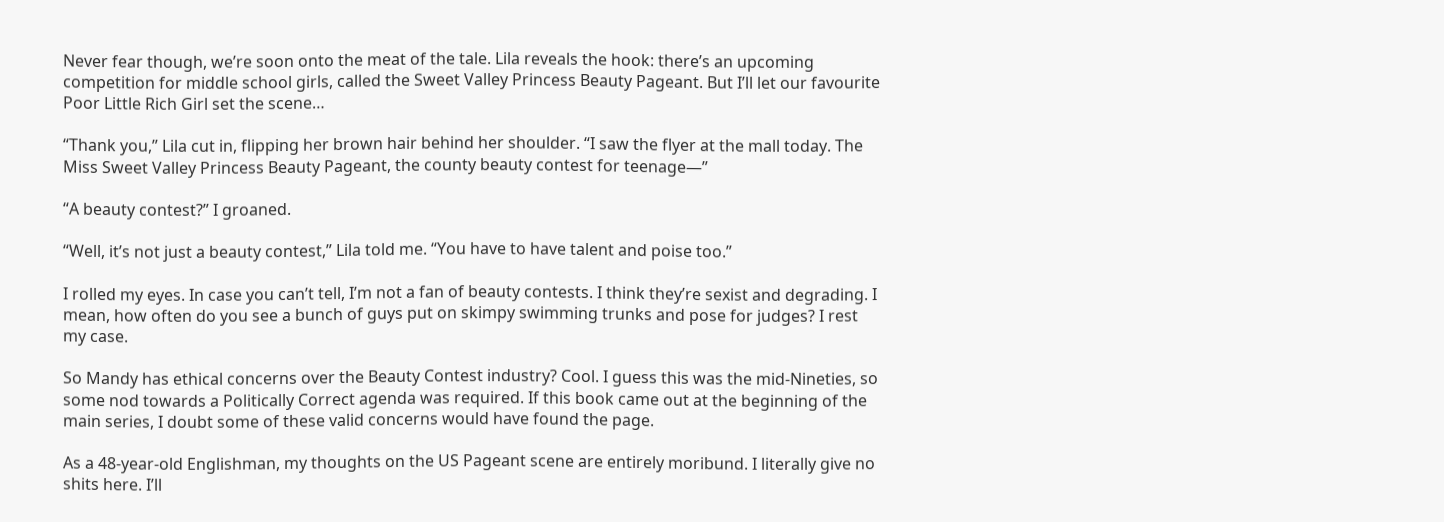Never fear though, we’re soon onto the meat of the tale. Lila reveals the hook: there’s an upcoming competition for middle school girls, called the Sweet Valley Princess Beauty Pageant. But I’ll let our favourite Poor Little Rich Girl set the scene…

“Thank you,” Lila cut in, flipping her brown hair behind her shoulder. “I saw the flyer at the mall today. The Miss Sweet Valley Princess Beauty Pageant, the county beauty contest for teenage—”

“A beauty contest?” I groaned.

“Well, it’s not just a beauty contest,” Lila told me. “You have to have talent and poise too.”

I rolled my eyes. In case you can’t tell, I’m not a fan of beauty contests. I think they’re sexist and degrading. I mean, how often do you see a bunch of guys put on skimpy swimming trunks and pose for judges? I rest my case.

So Mandy has ethical concerns over the Beauty Contest industry? Cool. I guess this was the mid-Nineties, so some nod towards a Politically Correct agenda was required. If this book came out at the beginning of the main series, I doubt some of these valid concerns would have found the page.

As a 48-year-old Englishman, my thoughts on the US Pageant scene are entirely moribund. I literally give no shits here. I’ll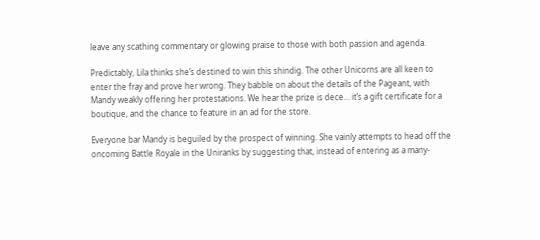leave any scathing commentary or glowing praise to those with both passion and agenda.

Predictably, Lila thinks she’s destined to win this shindig. The other Unicorns are all keen to enter the fray and prove her wrong. They babble on about the details of the Pageant, with Mandy weakly offering her protestations. We hear the prize is dece… it’s a gift certificate for a boutique, and the chance to feature in an ad for the store.

Everyone bar Mandy is beguiled by the prospect of winning. She vainly attempts to head off the oncoming Battle Royale in the Uniranks by suggesting that, instead of entering as a many-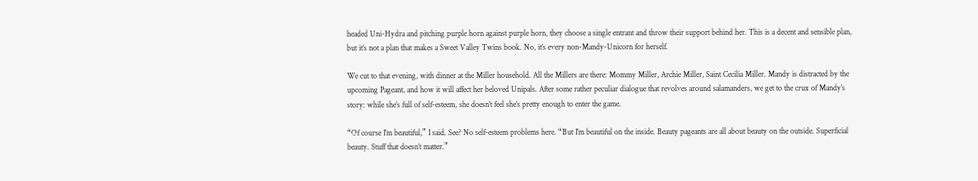headed Uni-Hydra and pitching purple horn against purple horn, they choose a single entrant and throw their support behind her. This is a decent and sensible plan, but it’s not a plan that makes a Sweet Valley Twins book. No, it’s every non-Mandy-Unicorn for herself.

We cut to that evening, with dinner at the Miller household. All the Millers are there: Mommy Miller, Archie Miller, Saint Cecilia Miller. Mandy is distracted by the upcoming Pageant, and how it will affect her beloved Unipals. After some rather peculiar dialogue that revolves around salamanders, we get to the crux of Mandy’s story: while she’s full of self-esteem, she doesn’t feel she’s pretty enough to enter the game.

“Of course I’m beautiful,” I said. See? No self-esteem problems here. “But I’m beautiful on the inside. Beauty pageants are all about beauty on the outside. Superficial beauty. Stuff that doesn’t matter.”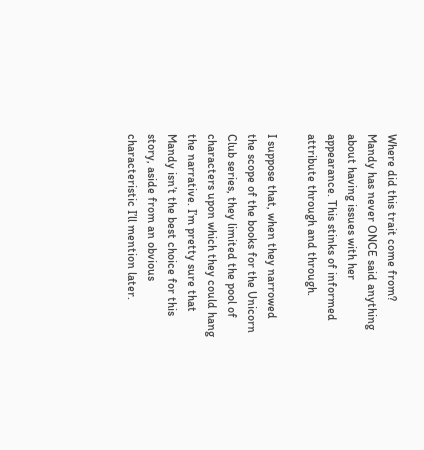Where did this trait come from? Mandy has never ONCE said anything about having issues with her appearance. This stinks of informed attribute through and through.

I suppose that, when they narrowed the scope of the books for the Unicorn Club series, they limited the pool of characters upon which they could hang the narrative. I’m pretty sure that Mandy isn’t the best choice for this story, aside from an obvious characteristic I’ll mention later.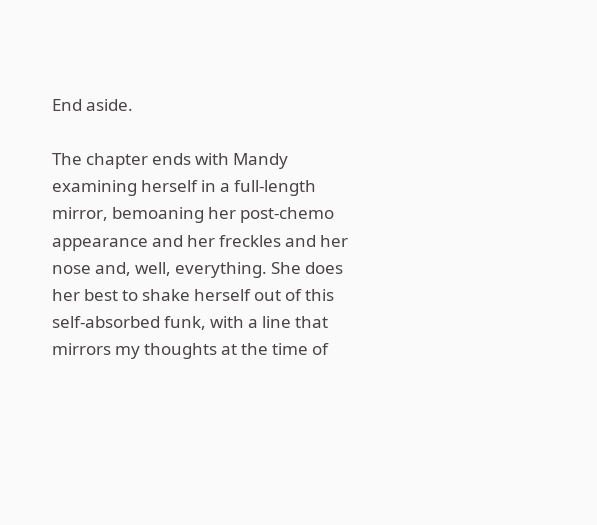End aside.

The chapter ends with Mandy examining herself in a full-length mirror, bemoaning her post-chemo appearance and her freckles and her nose and, well, everything. She does her best to shake herself out of this self-absorbed funk, with a line that mirrors my thoughts at the time of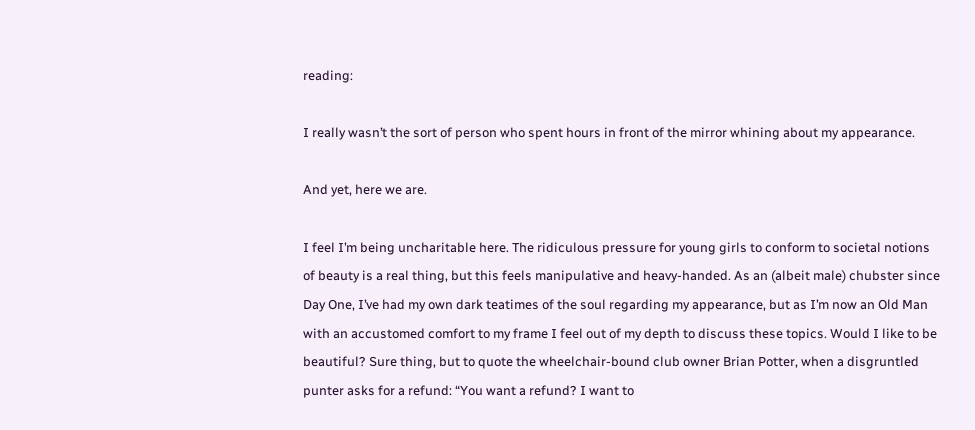reading:

I really wasn’t the sort of person who spent hours in front of the mirror whining about my appearance.

And yet, here we are.

I feel I’m being uncharitable here. The ridiculous pressure for young girls to conform to societal notions of beauty is a real thing, but this feels manipulative and heavy-handed. As an (albeit male) chubster since Day One, I’ve had my own dark teatimes of the soul regarding my appearance, but as I’m now an Old Man with an accustomed comfort to my frame I feel out of my depth to discuss these topics. Would I like to be beautiful? Sure thing, but to quote the wheelchair-bound club owner Brian Potter, when a disgruntled punter asks for a refund: “You want a refund? I want to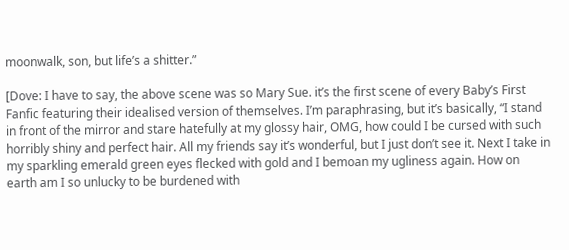moonwalk, son, but life’s a shitter.”

[Dove: I have to say, the above scene was so Mary Sue. it’s the first scene of every Baby’s First Fanfic featuring their idealised version of themselves. I’m paraphrasing, but it’s basically, “I stand in front of the mirror and stare hatefully at my glossy hair, OMG, how could I be cursed with such horribly shiny and perfect hair. All my friends say it’s wonderful, but I just don’t see it. Next I take in my sparkling emerald green eyes flecked with gold and I bemoan my ugliness again. How on earth am I so unlucky to be burdened with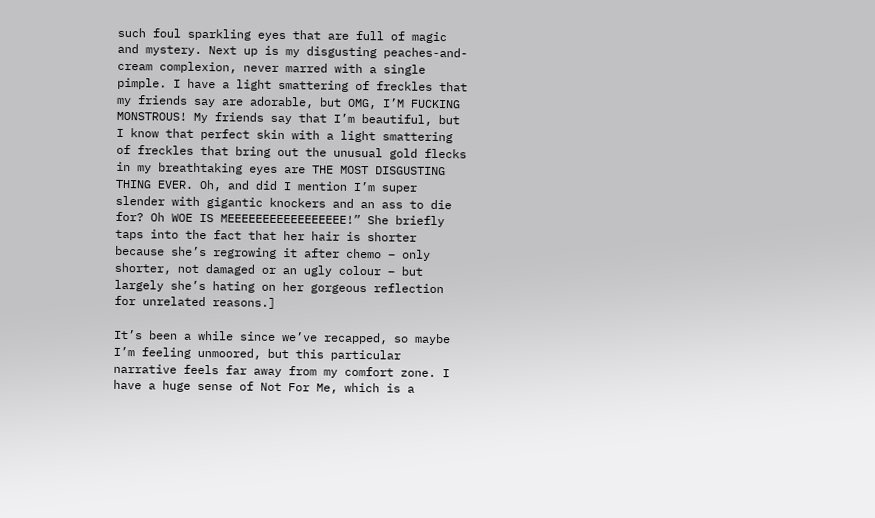such foul sparkling eyes that are full of magic and mystery. Next up is my disgusting peaches-and-cream complexion, never marred with a single pimple. I have a light smattering of freckles that my friends say are adorable, but OMG, I’M FUCKING MONSTROUS! My friends say that I’m beautiful, but I know that perfect skin with a light smattering of freckles that bring out the unusual gold flecks in my breathtaking eyes are THE MOST DISGUSTING THING EVER. Oh, and did I mention I’m super slender with gigantic knockers and an ass to die for? Oh WOE IS MEEEEEEEEEEEEEEEEE!” She briefly taps into the fact that her hair is shorter because she’s regrowing it after chemo – only shorter, not damaged or an ugly colour – but largely she’s hating on her gorgeous reflection for unrelated reasons.]

It’s been a while since we’ve recapped, so maybe I’m feeling unmoored, but this particular narrative feels far away from my comfort zone. I have a huge sense of Not For Me, which is a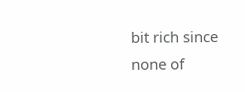bit rich since none of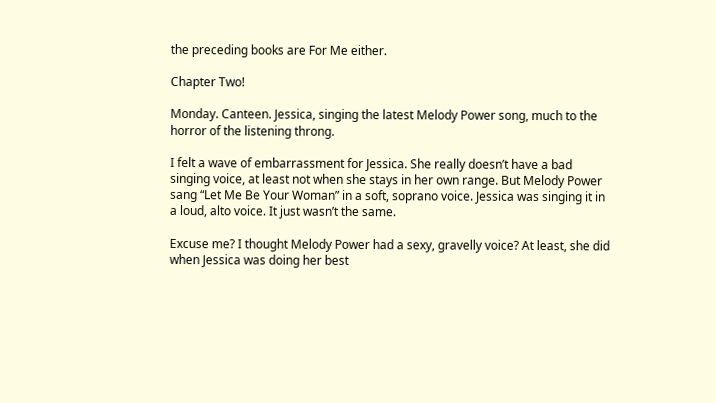the preceding books are For Me either.

Chapter Two!

Monday. Canteen. Jessica, singing the latest Melody Power song, much to the horror of the listening throng.

I felt a wave of embarrassment for Jessica. She really doesn’t have a bad singing voice, at least not when she stays in her own range. But Melody Power sang “Let Me Be Your Woman” in a soft, soprano voice. Jessica was singing it in a loud, alto voice. It just wasn’t the same.

Excuse me? I thought Melody Power had a sexy, gravelly voice? At least, she did when Jessica was doing her best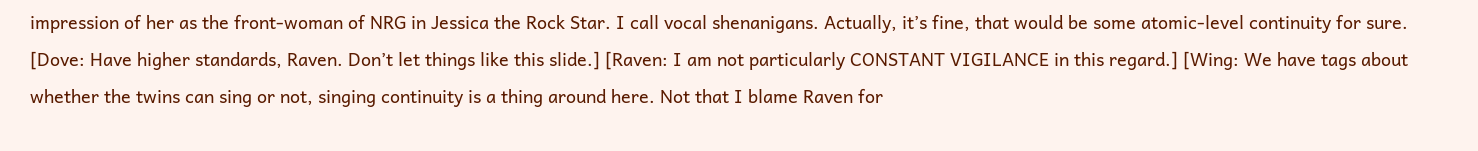impression of her as the front-woman of NRG in Jessica the Rock Star. I call vocal shenanigans. Actually, it’s fine, that would be some atomic-level continuity for sure. [Dove: Have higher standards, Raven. Don’t let things like this slide.] [Raven: I am not particularly CONSTANT VIGILANCE in this regard.] [Wing: We have tags about whether the twins can sing or not, singing continuity is a thing around here. Not that I blame Raven for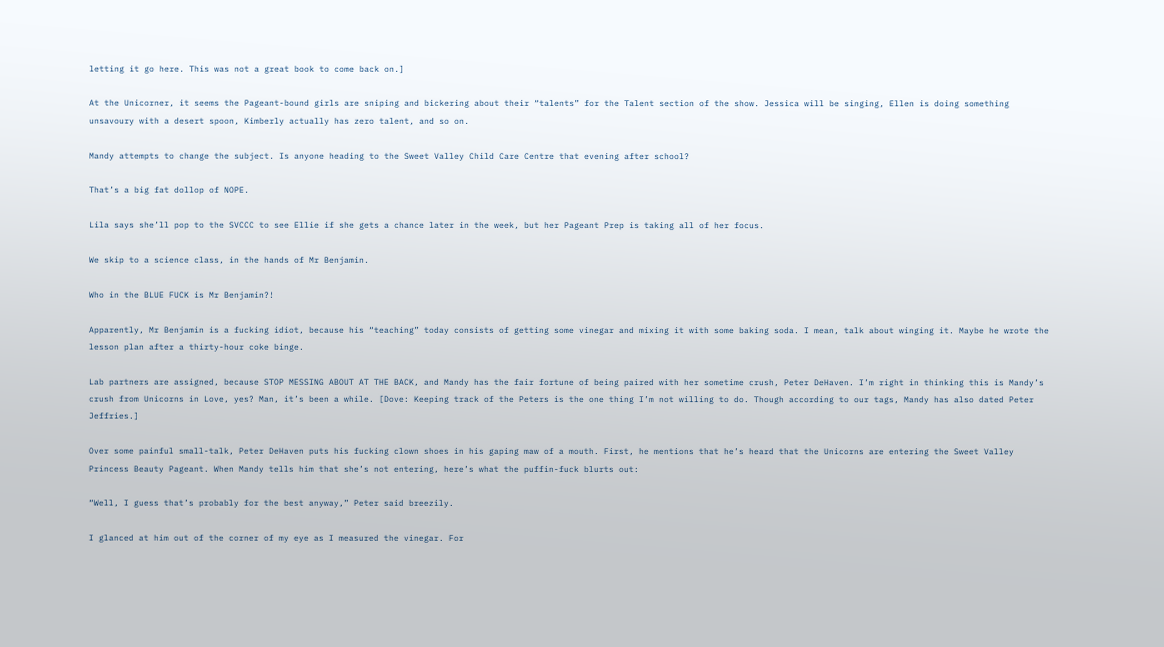letting it go here. This was not a great book to come back on.]

At the Unicorner, it seems the Pageant-bound girls are sniping and bickering about their “talents” for the Talent section of the show. Jessica will be singing, Ellen is doing something unsavoury with a desert spoon, Kimberly actually has zero talent, and so on.

Mandy attempts to change the subject. Is anyone heading to the Sweet Valley Child Care Centre that evening after school?

That’s a big fat dollop of NOPE.

Lila says she’ll pop to the SVCCC to see Ellie if she gets a chance later in the week, but her Pageant Prep is taking all of her focus.

We skip to a science class, in the hands of Mr Benjamin.

Who in the BLUE FUCK is Mr Benjamin?!

Apparently, Mr Benjamin is a fucking idiot, because his “teaching” today consists of getting some vinegar and mixing it with some baking soda. I mean, talk about winging it. Maybe he wrote the lesson plan after a thirty-hour coke binge.

Lab partners are assigned, because STOP MESSING ABOUT AT THE BACK, and Mandy has the fair fortune of being paired with her sometime crush, Peter DeHaven. I’m right in thinking this is Mandy’s crush from Unicorns in Love, yes? Man, it’s been a while. [Dove: Keeping track of the Peters is the one thing I’m not willing to do. Though according to our tags, Mandy has also dated Peter Jeffries.]

Over some painful small-talk, Peter DeHaven puts his fucking clown shoes in his gaping maw of a mouth. First, he mentions that he’s heard that the Unicorns are entering the Sweet Valley Princess Beauty Pageant. When Mandy tells him that she’s not entering, here’s what the puffin-fuck blurts out:

“Well, I guess that’s probably for the best anyway,” Peter said breezily.

I glanced at him out of the corner of my eye as I measured the vinegar. For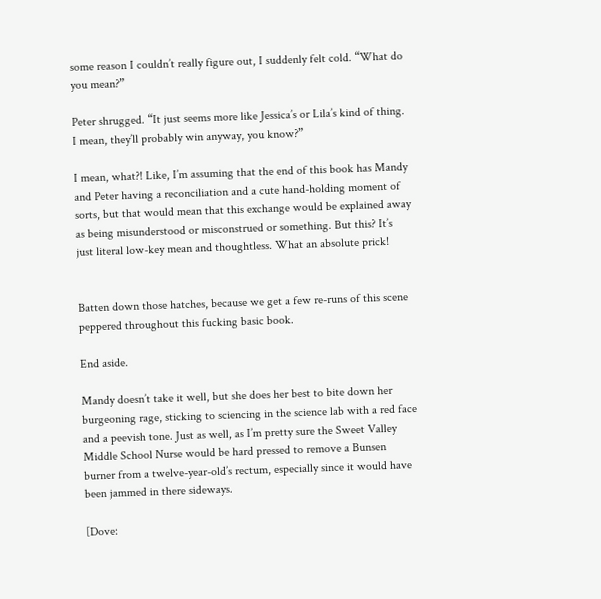some reason I couldn’t really figure out, I suddenly felt cold. “What do you mean?”

Peter shrugged. “It just seems more like Jessica’s or Lila’s kind of thing. I mean, they’ll probably win anyway, you know?”

I mean, what?! Like, I’m assuming that the end of this book has Mandy and Peter having a reconciliation and a cute hand-holding moment of sorts, but that would mean that this exchange would be explained away as being misunderstood or misconstrued or something. But this? It’s just literal low-key mean and thoughtless. What an absolute prick!


Batten down those hatches, because we get a few re-runs of this scene peppered throughout this fucking basic book.

End aside.

Mandy doesn’t take it well, but she does her best to bite down her burgeoning rage, sticking to sciencing in the science lab with a red face and a peevish tone. Just as well, as I’m pretty sure the Sweet Valley Middle School Nurse would be hard pressed to remove a Bunsen burner from a twelve-year-old’s rectum, especially since it would have been jammed in there sideways.

[Dove: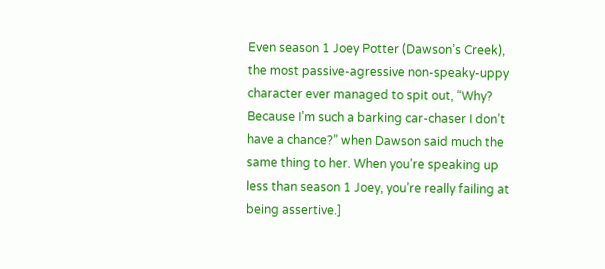Even season 1 Joey Potter (Dawson’s Creek), the most passive-agressive non-speaky-uppy character ever managed to spit out, “Why? Because I’m such a barking car-chaser I don’t have a chance?” when Dawson said much the same thing to her. When you’re speaking up less than season 1 Joey, you’re really failing at being assertive.]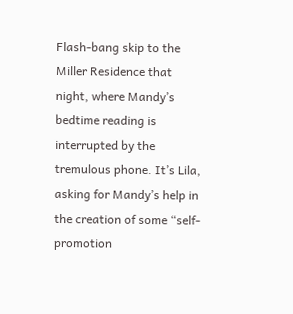Flash-bang skip to the Miller Residence that night, where Mandy’s bedtime reading is interrupted by the tremulous phone. It’s Lila, asking for Mandy’s help in the creation of some “self-promotion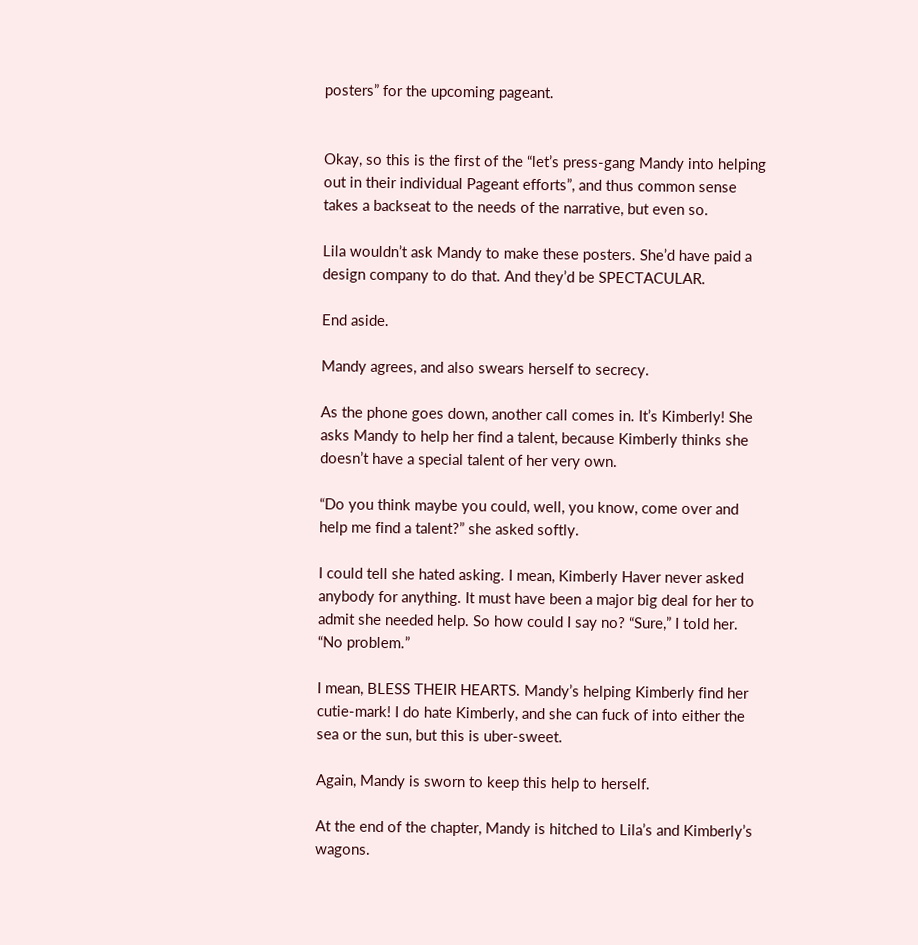posters” for the upcoming pageant.


Okay, so this is the first of the “let’s press-gang Mandy into helping out in their individual Pageant efforts”, and thus common sense takes a backseat to the needs of the narrative, but even so.

Lila wouldn’t ask Mandy to make these posters. She’d have paid a design company to do that. And they’d be SPECTACULAR.

End aside.

Mandy agrees, and also swears herself to secrecy.

As the phone goes down, another call comes in. It’s Kimberly! She asks Mandy to help her find a talent, because Kimberly thinks she doesn’t have a special talent of her very own.

“Do you think maybe you could, well, you know, come over and help me find a talent?” she asked softly.

I could tell she hated asking. I mean, Kimberly Haver never asked anybody for anything. It must have been a major big deal for her to admit she needed help. So how could I say no? “Sure,” I told her. “No problem.”

I mean, BLESS THEIR HEARTS. Mandy’s helping Kimberly find her cutie-mark! I do hate Kimberly, and she can fuck of into either the sea or the sun, but this is uber-sweet.

Again, Mandy is sworn to keep this help to herself.

At the end of the chapter, Mandy is hitched to Lila’s and Kimberly’s wagons.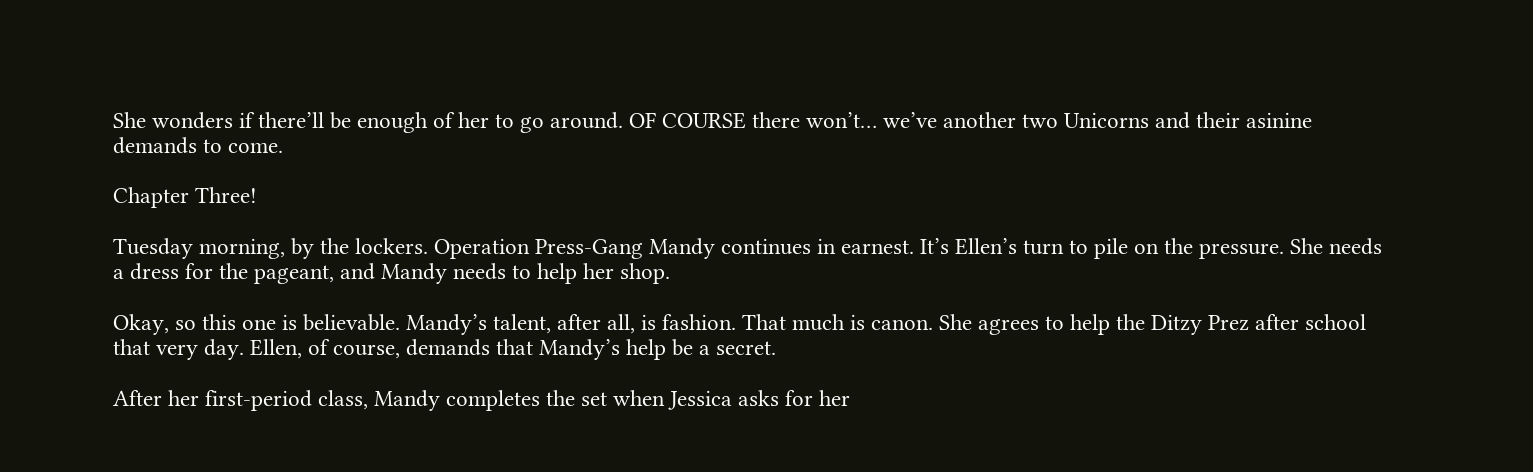She wonders if there’ll be enough of her to go around. OF COURSE there won’t… we’ve another two Unicorns and their asinine demands to come.

Chapter Three!

Tuesday morning, by the lockers. Operation Press-Gang Mandy continues in earnest. It’s Ellen’s turn to pile on the pressure. She needs a dress for the pageant, and Mandy needs to help her shop.

Okay, so this one is believable. Mandy’s talent, after all, is fashion. That much is canon. She agrees to help the Ditzy Prez after school that very day. Ellen, of course, demands that Mandy’s help be a secret.

After her first-period class, Mandy completes the set when Jessica asks for her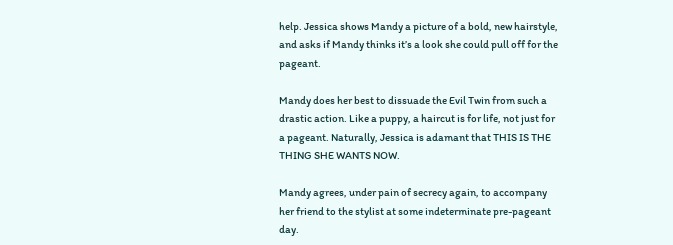help. Jessica shows Mandy a picture of a bold, new hairstyle, and asks if Mandy thinks it’s a look she could pull off for the pageant.

Mandy does her best to dissuade the Evil Twin from such a drastic action. Like a puppy, a haircut is for life, not just for a pageant. Naturally, Jessica is adamant that THIS IS THE THING SHE WANTS NOW.

Mandy agrees, under pain of secrecy again, to accompany her friend to the stylist at some indeterminate pre-pageant day.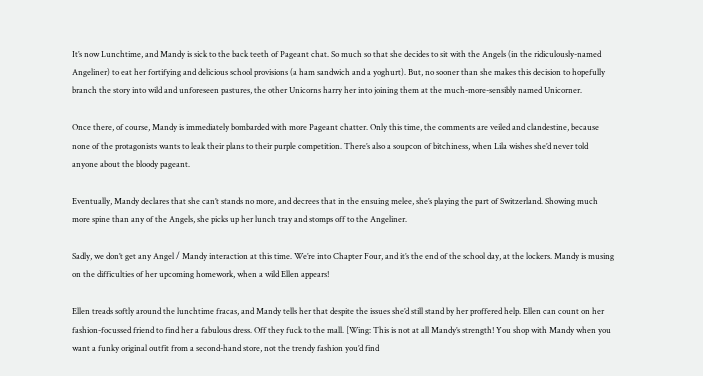It’s now Lunchtime, and Mandy is sick to the back teeth of Pageant chat. So much so that she decides to sit with the Angels (in the ridiculously-named Angeliner) to eat her fortifying and delicious school provisions (a ham sandwich and a yoghurt). But, no sooner than she makes this decision to hopefully branch the story into wild and unforeseen pastures, the other Unicorns harry her into joining them at the much-more-sensibly named Unicorner.

Once there, of course, Mandy is immediately bombarded with more Pageant chatter. Only this time, the comments are veiled and clandestine, because none of the protagonists wants to leak their plans to their purple competition. There’s also a soupcon of bitchiness, when Lila wishes she’d never told anyone about the bloody pageant.

Eventually, Mandy declares that she can’t stands no more, and decrees that in the ensuing melee, she’s playing the part of Switzerland. Showing much more spine than any of the Angels, she picks up her lunch tray and stomps off to the Angeliner.

Sadly, we don’t get any Angel / Mandy interaction at this time. We’re into Chapter Four, and it’s the end of the school day, at the lockers. Mandy is musing on the difficulties of her upcoming homework, when a wild Ellen appears!

Ellen treads softly around the lunchtime fracas, and Mandy tells her that despite the issues she’d still stand by her proffered help. Ellen can count on her fashion-focussed friend to find her a fabulous dress. Off they fuck to the mall. [Wing: This is not at all Mandy’s strength! You shop with Mandy when you want a funky original outfit from a second-hand store, not the trendy fashion you’d find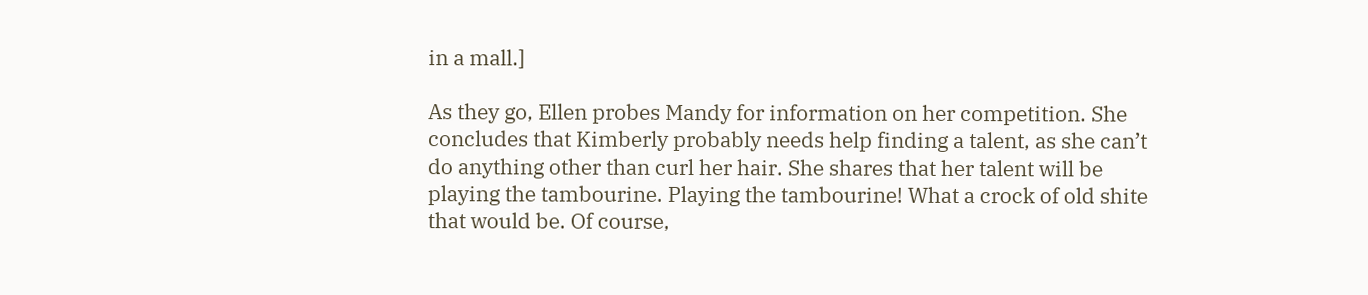in a mall.]

As they go, Ellen probes Mandy for information on her competition. She concludes that Kimberly probably needs help finding a talent, as she can’t do anything other than curl her hair. She shares that her talent will be playing the tambourine. Playing the tambourine! What a crock of old shite that would be. Of course,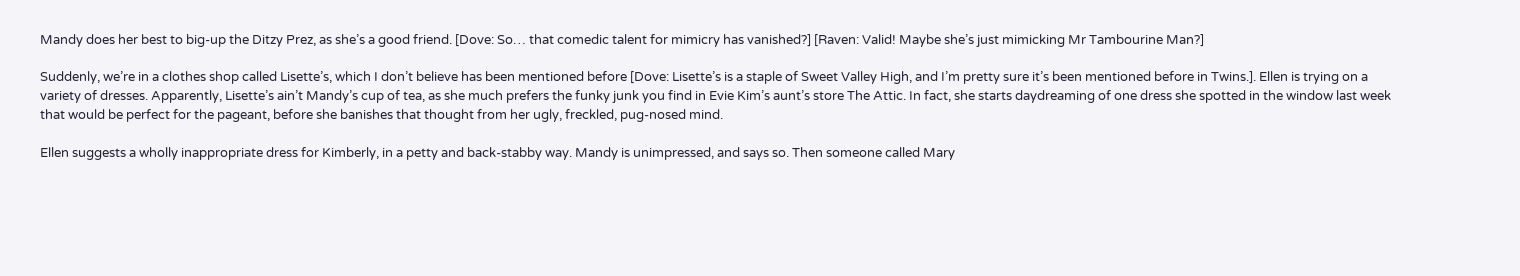Mandy does her best to big-up the Ditzy Prez, as she’s a good friend. [Dove: So… that comedic talent for mimicry has vanished?] [Raven: Valid! Maybe she’s just mimicking Mr Tambourine Man?]

Suddenly, we’re in a clothes shop called Lisette’s, which I don’t believe has been mentioned before [Dove: Lisette’s is a staple of Sweet Valley High, and I’m pretty sure it’s been mentioned before in Twins.]. Ellen is trying on a variety of dresses. Apparently, Lisette’s ain’t Mandy’s cup of tea, as she much prefers the funky junk you find in Evie Kim’s aunt’s store The Attic. In fact, she starts daydreaming of one dress she spotted in the window last week that would be perfect for the pageant, before she banishes that thought from her ugly, freckled, pug-nosed mind.

Ellen suggests a wholly inappropriate dress for Kimberly, in a petty and back-stabby way. Mandy is unimpressed, and says so. Then someone called Mary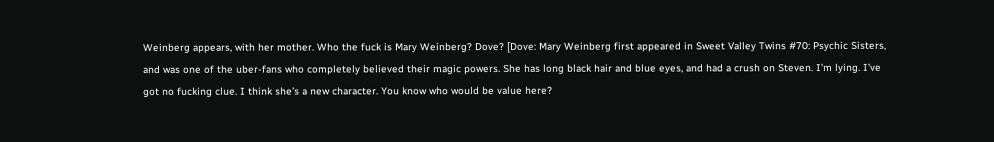Weinberg appears, with her mother. Who the fuck is Mary Weinberg? Dove? [Dove: Mary Weinberg first appeared in Sweet Valley Twins #70: Psychic Sisters, and was one of the uber-fans who completely believed their magic powers. She has long black hair and blue eyes, and had a crush on Steven. I’m lying. I’ve got no fucking clue. I think she’s a new character. You know who would be value here?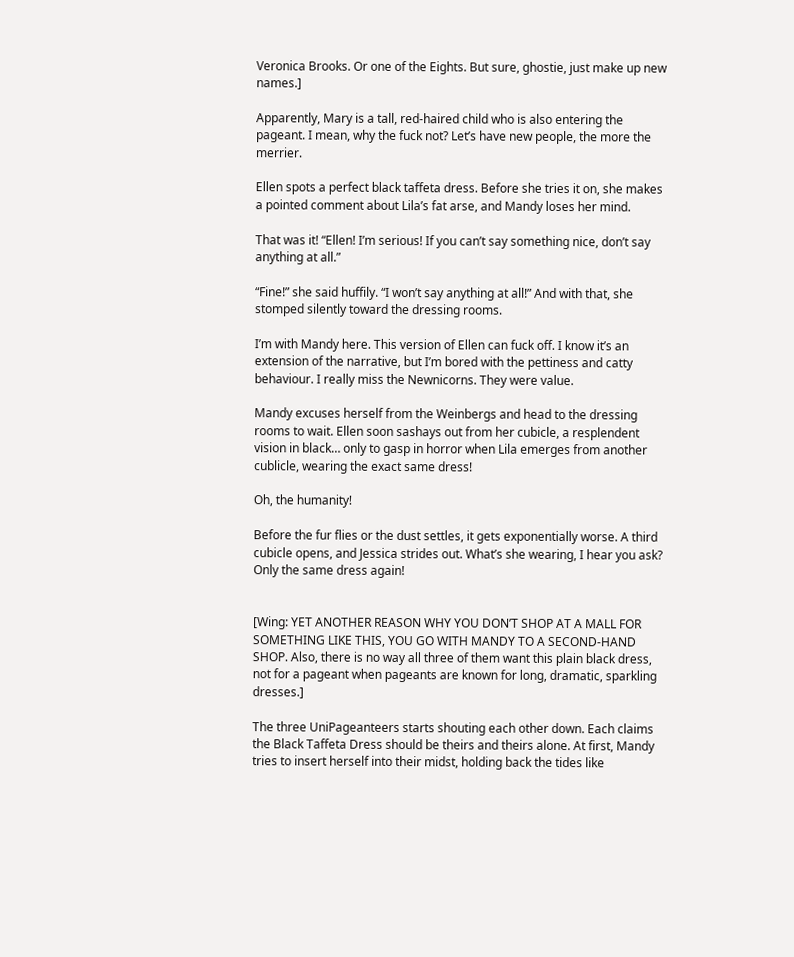Veronica Brooks. Or one of the Eights. But sure, ghostie, just make up new names.]

Apparently, Mary is a tall, red-haired child who is also entering the pageant. I mean, why the fuck not? Let’s have new people, the more the merrier.

Ellen spots a perfect black taffeta dress. Before she tries it on, she makes a pointed comment about Lila’s fat arse, and Mandy loses her mind.

That was it! “Ellen! I’m serious! If you can’t say something nice, don’t say anything at all.”

“Fine!” she said huffily. “I won’t say anything at all!” And with that, she stomped silently toward the dressing rooms.

I’m with Mandy here. This version of Ellen can fuck off. I know it’s an extension of the narrative, but I’m bored with the pettiness and catty behaviour. I really miss the Newnicorns. They were value.

Mandy excuses herself from the Weinbergs and head to the dressing rooms to wait. Ellen soon sashays out from her cubicle, a resplendent vision in black… only to gasp in horror when Lila emerges from another cublicle, wearing the exact same dress!

Oh, the humanity!

Before the fur flies or the dust settles, it gets exponentially worse. A third cubicle opens, and Jessica strides out. What’s she wearing, I hear you ask? Only the same dress again!


[Wing: YET ANOTHER REASON WHY YOU DON’T SHOP AT A MALL FOR SOMETHING LIKE THIS, YOU GO WITH MANDY TO A SECOND-HAND SHOP. Also, there is no way all three of them want this plain black dress, not for a pageant when pageants are known for long, dramatic, sparkling dresses.]

The three UniPageanteers starts shouting each other down. Each claims the Black Taffeta Dress should be theirs and theirs alone. At first, Mandy tries to insert herself into their midst, holding back the tides like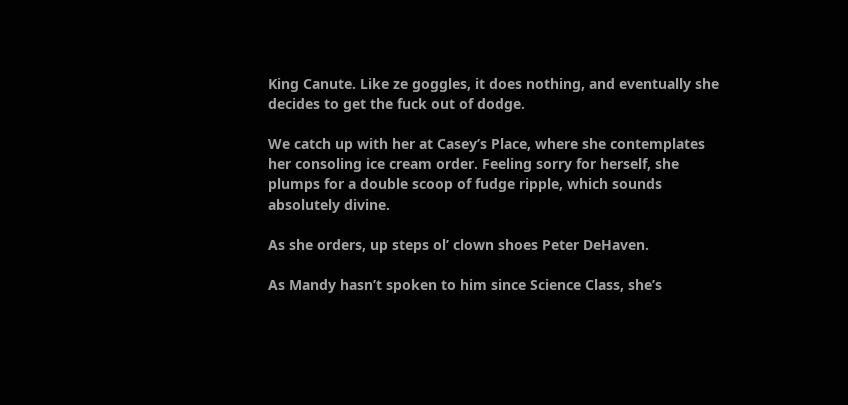King Canute. Like ze goggles, it does nothing, and eventually she decides to get the fuck out of dodge.

We catch up with her at Casey’s Place, where she contemplates her consoling ice cream order. Feeling sorry for herself, she plumps for a double scoop of fudge ripple, which sounds absolutely divine.

As she orders, up steps ol’ clown shoes Peter DeHaven.

As Mandy hasn’t spoken to him since Science Class, she’s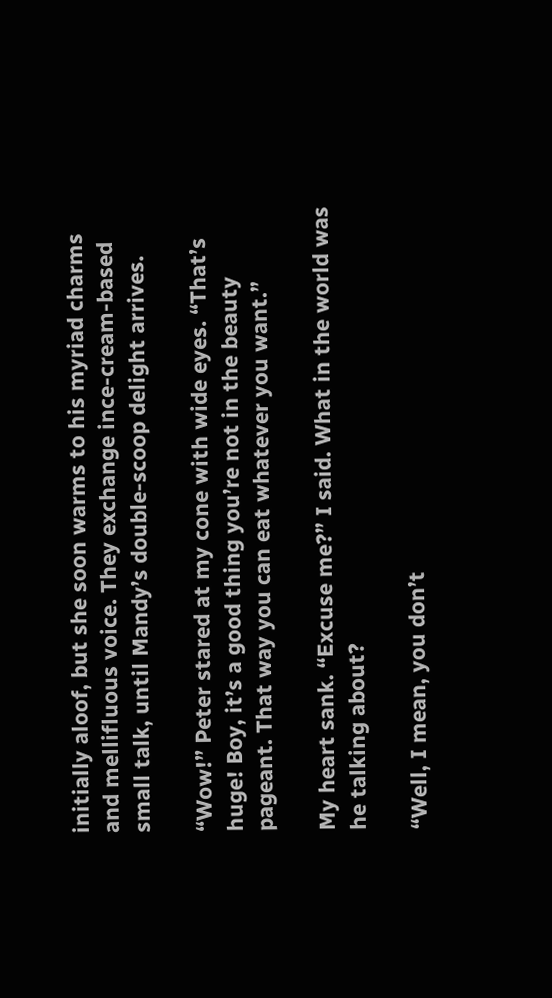initially aloof, but she soon warms to his myriad charms and mellifluous voice. They exchange ince-cream-based small talk, until Mandy’s double-scoop delight arrives.

“Wow!” Peter stared at my cone with wide eyes. “That’s huge! Boy, it’s a good thing you’re not in the beauty pageant. That way you can eat whatever you want.”

My heart sank. “Excuse me?” I said. What in the world was he talking about?

“Well, I mean, you don’t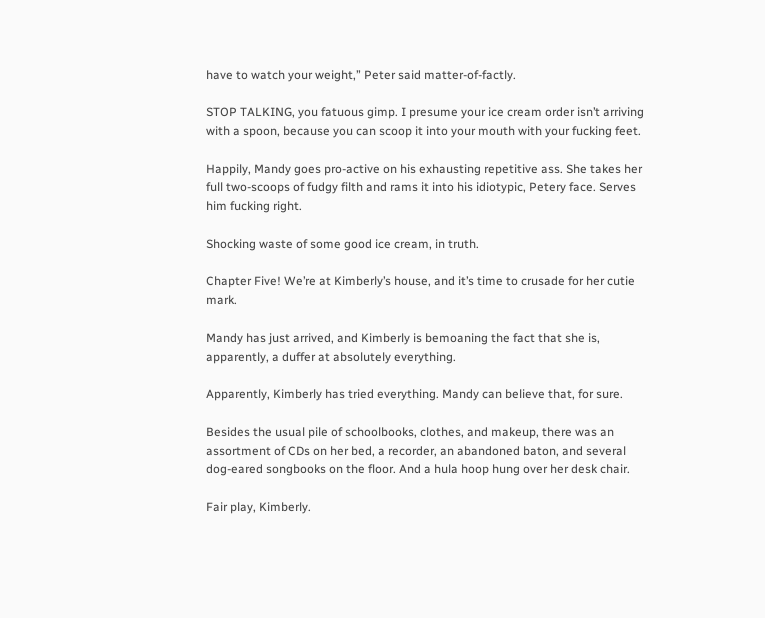have to watch your weight,” Peter said matter-of-factly.

STOP TALKING, you fatuous gimp. I presume your ice cream order isn’t arriving with a spoon, because you can scoop it into your mouth with your fucking feet.

Happily, Mandy goes pro-active on his exhausting repetitive ass. She takes her full two-scoops of fudgy filth and rams it into his idiotypic, Petery face. Serves him fucking right.

Shocking waste of some good ice cream, in truth.

Chapter Five! We’re at Kimberly’s house, and it’s time to crusade for her cutie mark.

Mandy has just arrived, and Kimberly is bemoaning the fact that she is, apparently, a duffer at absolutely everything.

Apparently, Kimberly has tried everything. Mandy can believe that, for sure.

Besides the usual pile of schoolbooks, clothes, and makeup, there was an assortment of CDs on her bed, a recorder, an abandoned baton, and several dog-eared songbooks on the floor. And a hula hoop hung over her desk chair.

Fair play, Kimberly.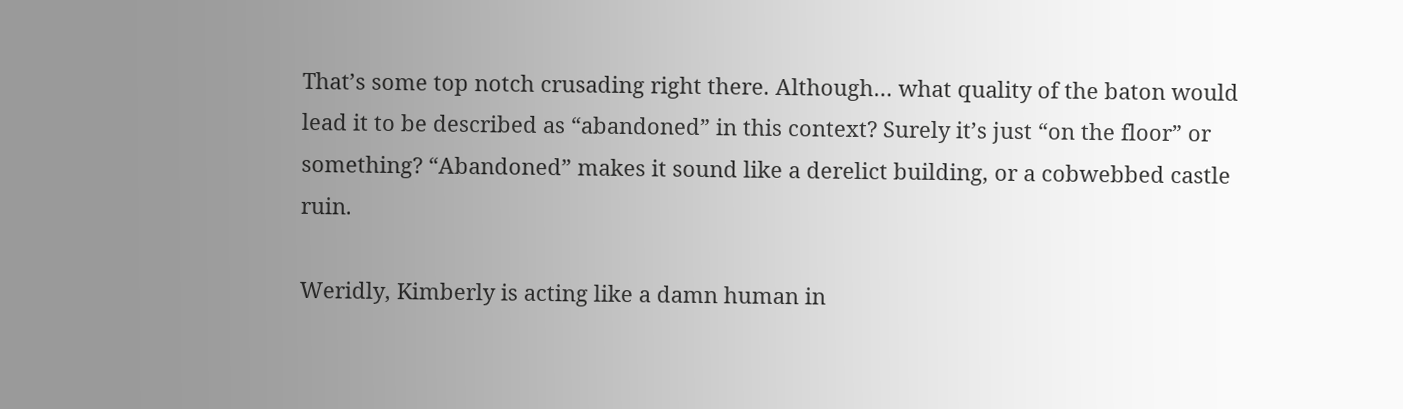That’s some top notch crusading right there. Although… what quality of the baton would lead it to be described as “abandoned” in this context? Surely it’s just “on the floor” or something? “Abandoned” makes it sound like a derelict building, or a cobwebbed castle ruin.

Weridly, Kimberly is acting like a damn human in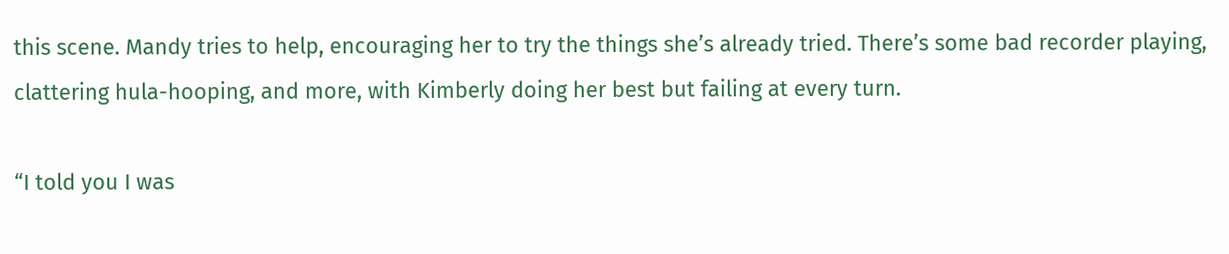this scene. Mandy tries to help, encouraging her to try the things she’s already tried. There’s some bad recorder playing, clattering hula-hooping, and more, with Kimberly doing her best but failing at every turn.

“I told you I was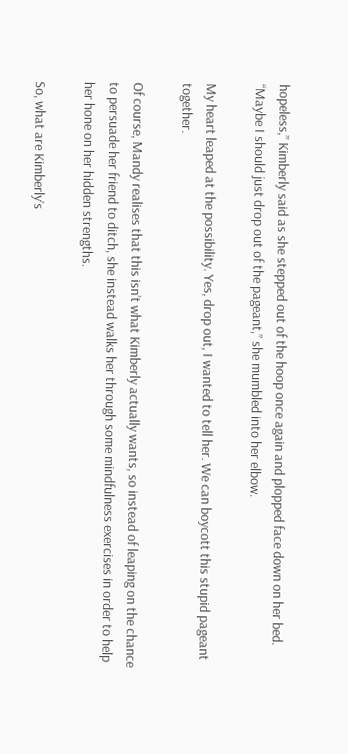hopeless,” Kimberly said as she stepped out of the hoop once again and plopped face down on her bed. “Maybe I should just drop out of the pageant,” she mumbled into her elbow.

My heart leaped at the possibility. Yes, drop out, I wanted to tell her. We can boycott this stupid pageant together.

Of course, Mandy realises that this isn’t what Kimberly actually wants, so instead of leaping on the chance to persuade her friend to ditch, she instead walks her through some mindfulness exercises in order to help her hone on her hidden strengths.

So, what are Kimberly’s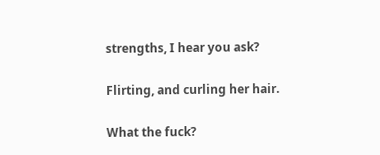strengths, I hear you ask?

Flirting, and curling her hair.

What the fuck?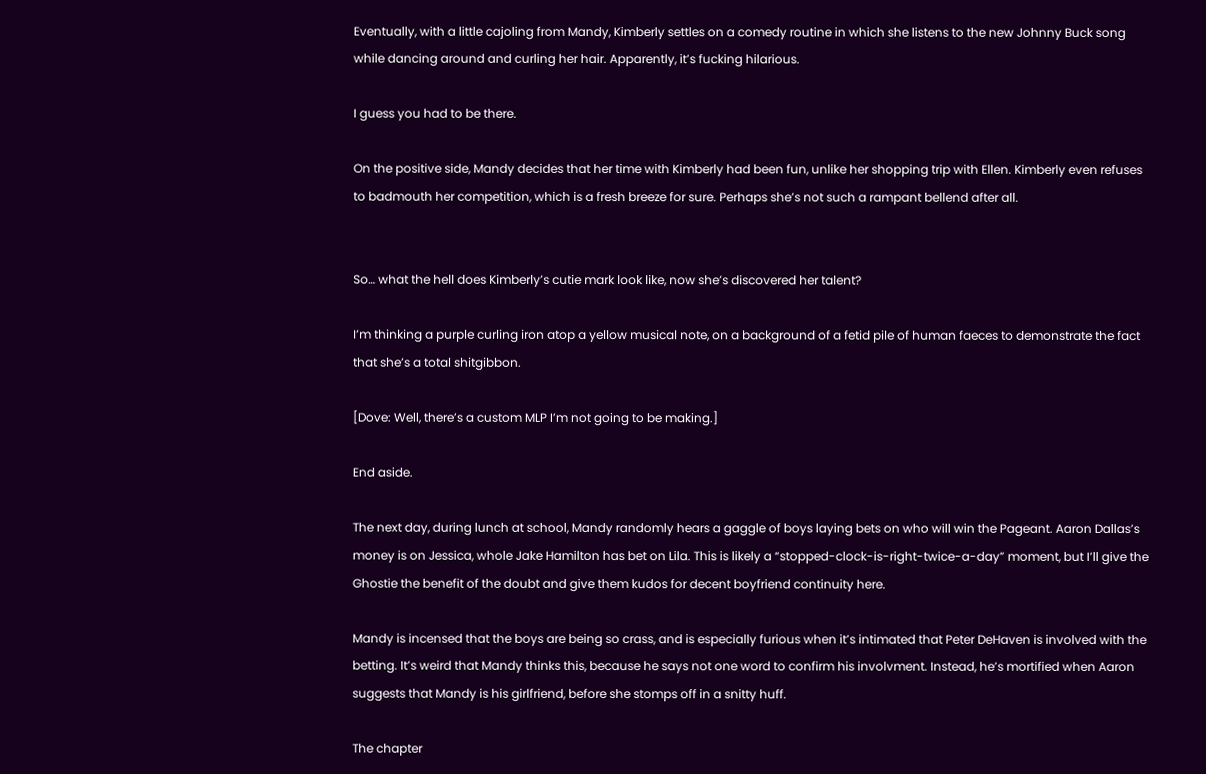Eventually, with a little cajoling from Mandy, Kimberly settles on a comedy routine in which she listens to the new Johnny Buck song while dancing around and curling her hair. Apparently, it’s fucking hilarious.

I guess you had to be there.

On the positive side, Mandy decides that her time with Kimberly had been fun, unlike her shopping trip with Ellen. Kimberly even refuses to badmouth her competition, which is a fresh breeze for sure. Perhaps she’s not such a rampant bellend after all.


So… what the hell does Kimberly’s cutie mark look like, now she’s discovered her talent?

I’m thinking a purple curling iron atop a yellow musical note, on a background of a fetid pile of human faeces to demonstrate the fact that she’s a total shitgibbon.

[Dove: Well, there’s a custom MLP I’m not going to be making.]

End aside.

The next day, during lunch at school, Mandy randomly hears a gaggle of boys laying bets on who will win the Pageant. Aaron Dallas’s money is on Jessica, whole Jake Hamilton has bet on Lila. This is likely a “stopped-clock-is-right-twice-a-day” moment, but I’ll give the Ghostie the benefit of the doubt and give them kudos for decent boyfriend continuity here.

Mandy is incensed that the boys are being so crass, and is especially furious when it’s intimated that Peter DeHaven is involved with the betting. It’s weird that Mandy thinks this, because he says not one word to confirm his involvment. Instead, he’s mortified when Aaron suggests that Mandy is his girlfriend, before she stomps off in a snitty huff.

The chapter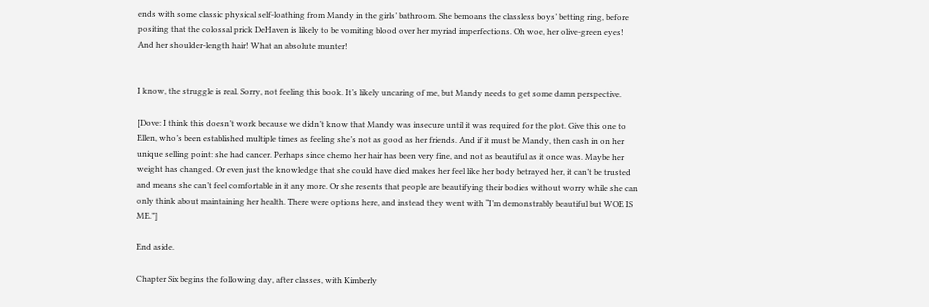ends with some classic physical self-loathing from Mandy in the girls’ bathroom. She bemoans the classless boys’ betting ring, before positing that the colossal prick DeHaven is likely to be vomiting blood over her myriad imperfections. Oh woe, her olive-green eyes! And her shoulder-length hair! What an absolute munter!


I know, the struggle is real. Sorry, not feeling this book. It’s likely uncaring of me, but Mandy needs to get some damn perspective.

[Dove: I think this doesn’t work because we didn’t know that Mandy was insecure until it was required for the plot. Give this one to Ellen, who’s been established multiple times as feeling she’s not as good as her friends. And if it must be Mandy, then cash in on her unique selling point: she had cancer. Perhaps since chemo her hair has been very fine, and not as beautiful as it once was. Maybe her weight has changed. Or even just the knowledge that she could have died makes her feel like her body betrayed her, it can’t be trusted and means she can’t feel comfortable in it any more. Or she resents that people are beautifying their bodies without worry while she can only think about maintaining her health. There were options here, and instead they went with “I’m demonstrably beautiful but WOE IS ME.”]

End aside.

Chapter Six begins the following day, after classes, with Kimberly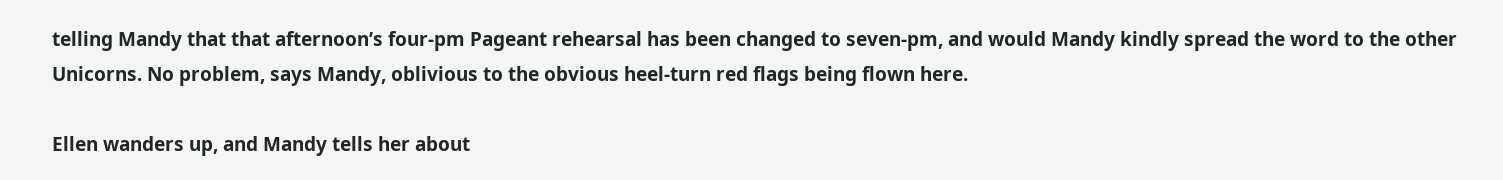telling Mandy that that afternoon’s four-pm Pageant rehearsal has been changed to seven-pm, and would Mandy kindly spread the word to the other Unicorns. No problem, says Mandy, oblivious to the obvious heel-turn red flags being flown here.

Ellen wanders up, and Mandy tells her about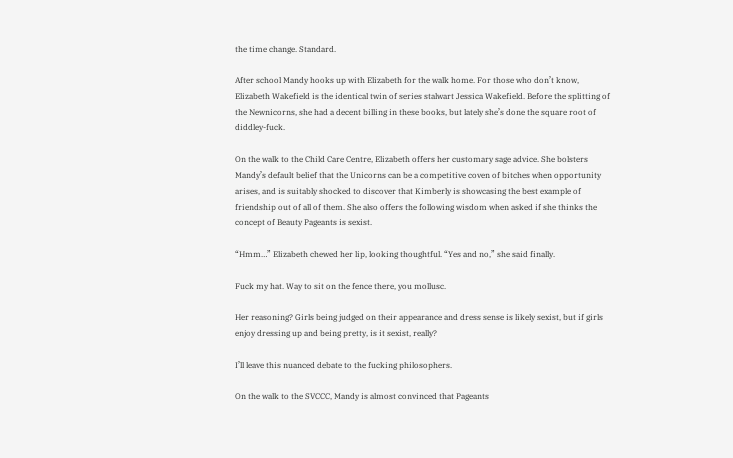the time change. Standard.

After school Mandy hooks up with Elizabeth for the walk home. For those who don’t know, Elizabeth Wakefield is the identical twin of series stalwart Jessica Wakefield. Before the splitting of the Newnicorns, she had a decent billing in these books, but lately she’s done the square root of diddley-fuck.

On the walk to the Child Care Centre, Elizabeth offers her customary sage advice. She bolsters Mandy’s default belief that the Unicorns can be a competitive coven of bitches when opportunity arises, and is suitably shocked to discover that Kimberly is showcasing the best example of friendship out of all of them. She also offers the following wisdom when asked if she thinks the concept of Beauty Pageants is sexist.

“Hmm…” Elizabeth chewed her lip, looking thoughtful. “Yes and no,” she said finally.

Fuck my hat. Way to sit on the fence there, you mollusc.

Her reasoning? Girls being judged on their appearance and dress sense is likely sexist, but if girls enjoy dressing up and being pretty, is it sexist, really?

I’ll leave this nuanced debate to the fucking philosophers.

On the walk to the SVCCC, Mandy is almost convinced that Pageants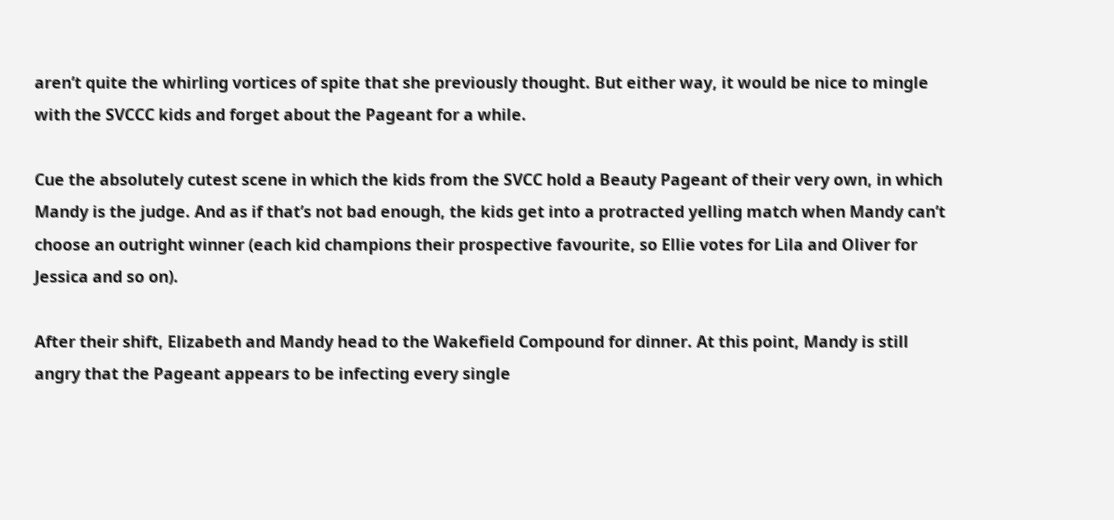aren’t quite the whirling vortices of spite that she previously thought. But either way, it would be nice to mingle with the SVCCC kids and forget about the Pageant for a while.

Cue the absolutely cutest scene in which the kids from the SVCC hold a Beauty Pageant of their very own, in which Mandy is the judge. And as if that’s not bad enough, the kids get into a protracted yelling match when Mandy can’t choose an outright winner (each kid champions their prospective favourite, so Ellie votes for Lila and Oliver for Jessica and so on).

After their shift, Elizabeth and Mandy head to the Wakefield Compound for dinner. At this point, Mandy is still angry that the Pageant appears to be infecting every single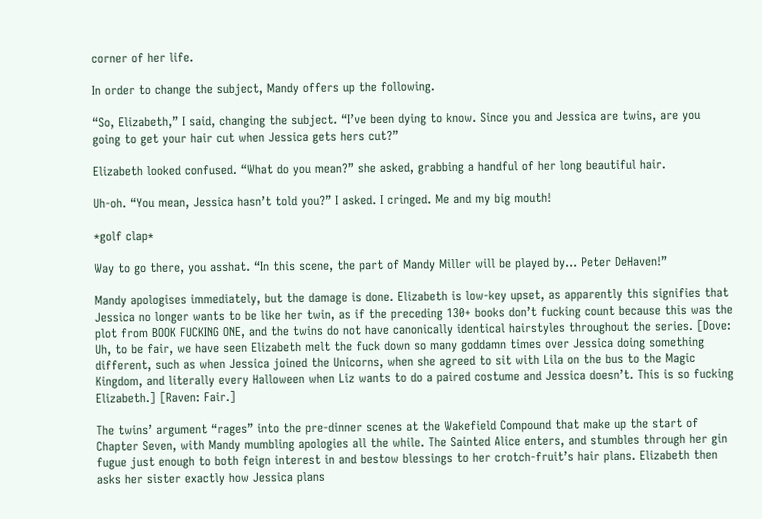corner of her life.

In order to change the subject, Mandy offers up the following.

“So, Elizabeth,” I said, changing the subject. “I’ve been dying to know. Since you and Jessica are twins, are you going to get your hair cut when Jessica gets hers cut?”

Elizabeth looked confused. “What do you mean?” she asked, grabbing a handful of her long beautiful hair.

Uh-oh. “You mean, Jessica hasn’t told you?” I asked. I cringed. Me and my big mouth!

*golf clap*

Way to go there, you asshat. “In this scene, the part of Mandy Miller will be played by… Peter DeHaven!”

Mandy apologises immediately, but the damage is done. Elizabeth is low-key upset, as apparently this signifies that Jessica no longer wants to be like her twin, as if the preceding 130+ books don’t fucking count because this was the plot from BOOK FUCKING ONE, and the twins do not have canonically identical hairstyles throughout the series. [Dove: Uh, to be fair, we have seen Elizabeth melt the fuck down so many goddamn times over Jessica doing something different, such as when Jessica joined the Unicorns, when she agreed to sit with Lila on the bus to the Magic Kingdom, and literally every Halloween when Liz wants to do a paired costume and Jessica doesn’t. This is so fucking Elizabeth.] [Raven: Fair.]

The twins’ argument “rages” into the pre-dinner scenes at the Wakefield Compound that make up the start of Chapter Seven, with Mandy mumbling apologies all the while. The Sainted Alice enters, and stumbles through her gin fugue just enough to both feign interest in and bestow blessings to her crotch-fruit’s hair plans. Elizabeth then asks her sister exactly how Jessica plans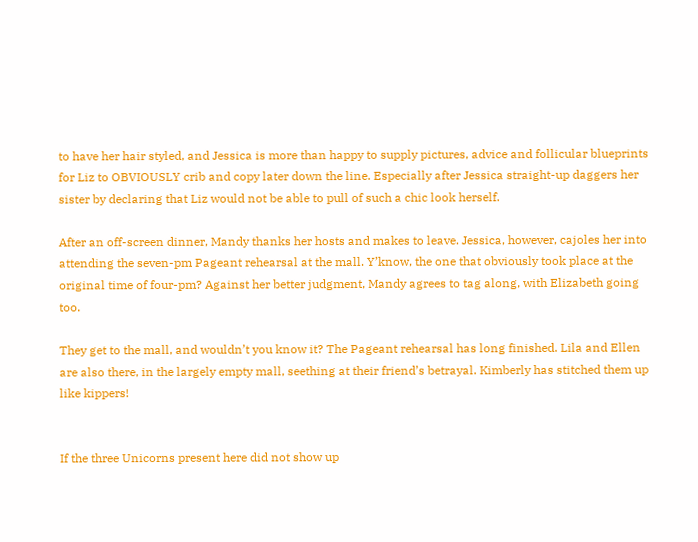to have her hair styled, and Jessica is more than happy to supply pictures, advice and follicular blueprints for Liz to OBVIOUSLY crib and copy later down the line. Especially after Jessica straight-up daggers her sister by declaring that Liz would not be able to pull of such a chic look herself.

After an off-screen dinner, Mandy thanks her hosts and makes to leave. Jessica, however, cajoles her into attending the seven-pm Pageant rehearsal at the mall. Y’know, the one that obviously took place at the original time of four-pm? Against her better judgment, Mandy agrees to tag along, with Elizabeth going too.

They get to the mall, and wouldn’t you know it? The Pageant rehearsal has long finished. Lila and Ellen are also there, in the largely empty mall, seething at their friend’s betrayal. Kimberly has stitched them up like kippers!


If the three Unicorns present here did not show up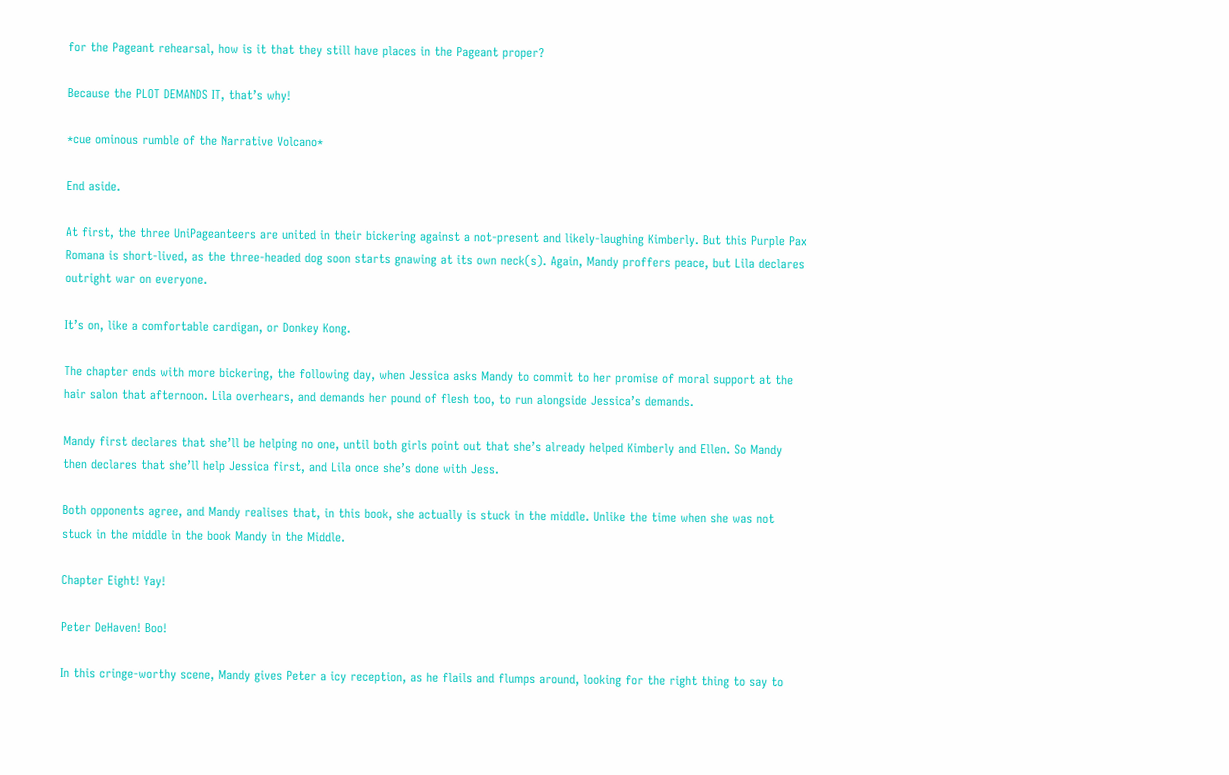for the Pageant rehearsal, how is it that they still have places in the Pageant proper?

Because the PLOT DEMANDS IT, that’s why!

*cue ominous rumble of the Narrative Volcano*

End aside.

At first, the three UniPageanteers are united in their bickering against a not-present and likely-laughing Kimberly. But this Purple Pax Romana is short-lived, as the three-headed dog soon starts gnawing at its own neck(s). Again, Mandy proffers peace, but Lila declares outright war on everyone.

It’s on, like a comfortable cardigan, or Donkey Kong.

The chapter ends with more bickering, the following day, when Jessica asks Mandy to commit to her promise of moral support at the hair salon that afternoon. Lila overhears, and demands her pound of flesh too, to run alongside Jessica’s demands.

Mandy first declares that she’ll be helping no one, until both girls point out that she’s already helped Kimberly and Ellen. So Mandy then declares that she’ll help Jessica first, and Lila once she’s done with Jess.

Both opponents agree, and Mandy realises that, in this book, she actually is stuck in the middle. Unlike the time when she was not stuck in the middle in the book Mandy in the Middle.

Chapter Eight! Yay!

Peter DeHaven! Boo!

In this cringe-worthy scene, Mandy gives Peter a icy reception, as he flails and flumps around, looking for the right thing to say to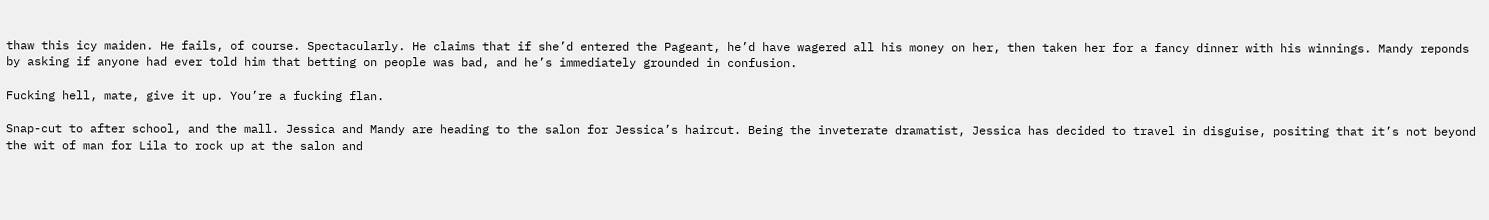thaw this icy maiden. He fails, of course. Spectacularly. He claims that if she’d entered the Pageant, he’d have wagered all his money on her, then taken her for a fancy dinner with his winnings. Mandy reponds by asking if anyone had ever told him that betting on people was bad, and he’s immediately grounded in confusion.

Fucking hell, mate, give it up. You’re a fucking flan.

Snap-cut to after school, and the mall. Jessica and Mandy are heading to the salon for Jessica’s haircut. Being the inveterate dramatist, Jessica has decided to travel in disguise, positing that it’s not beyond the wit of man for Lila to rock up at the salon and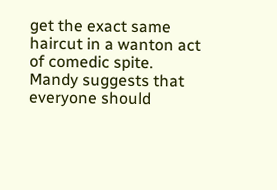get the exact same haircut in a wanton act of comedic spite. Mandy suggests that everyone should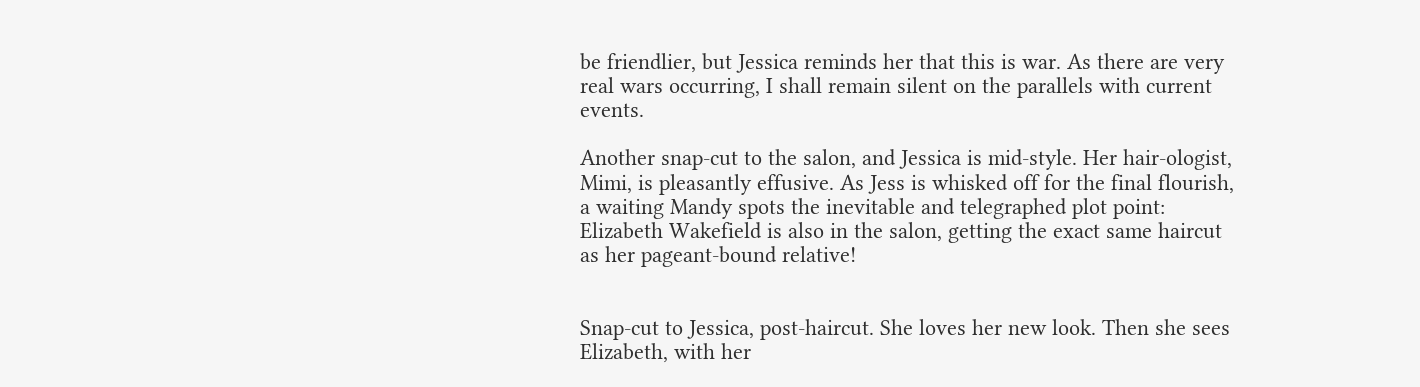be friendlier, but Jessica reminds her that this is war. As there are very real wars occurring, I shall remain silent on the parallels with current events.

Another snap-cut to the salon, and Jessica is mid-style. Her hair-ologist, Mimi, is pleasantly effusive. As Jess is whisked off for the final flourish, a waiting Mandy spots the inevitable and telegraphed plot point: Elizabeth Wakefield is also in the salon, getting the exact same haircut as her pageant-bound relative!


Snap-cut to Jessica, post-haircut. She loves her new look. Then she sees Elizabeth, with her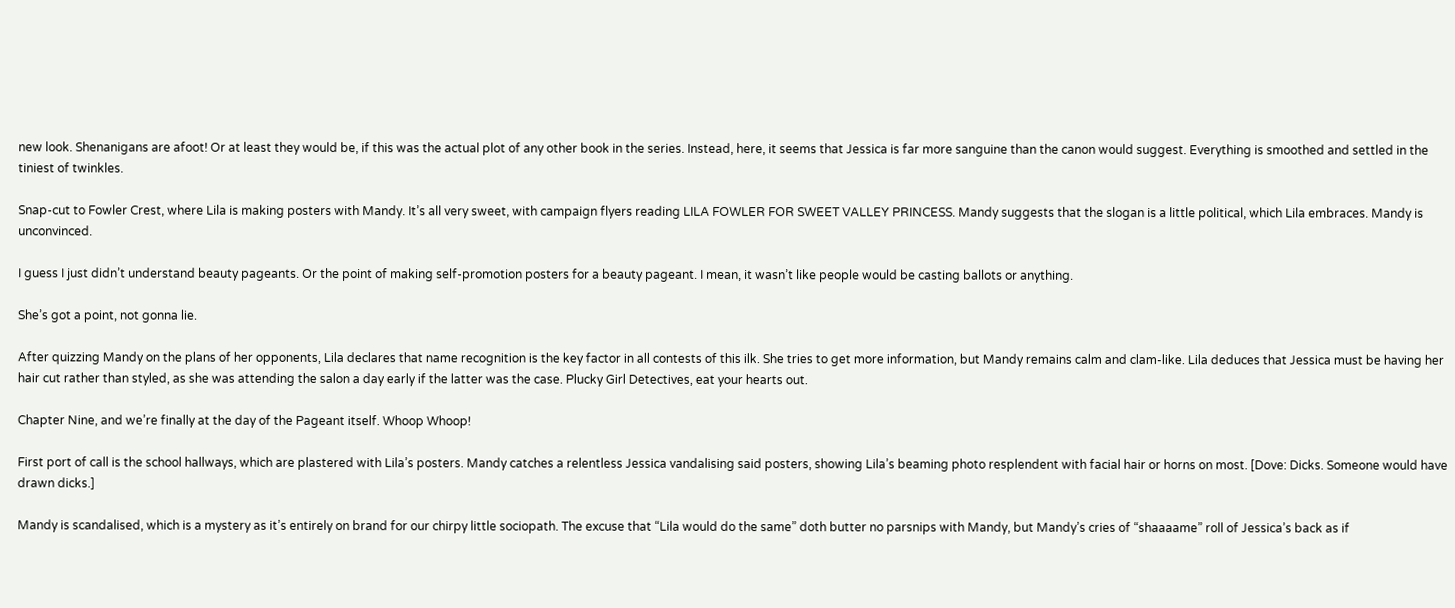new look. Shenanigans are afoot! Or at least they would be, if this was the actual plot of any other book in the series. Instead, here, it seems that Jessica is far more sanguine than the canon would suggest. Everything is smoothed and settled in the tiniest of twinkles.

Snap-cut to Fowler Crest, where Lila is making posters with Mandy. It’s all very sweet, with campaign flyers reading LILA FOWLER FOR SWEET VALLEY PRINCESS. Mandy suggests that the slogan is a little political, which Lila embraces. Mandy is unconvinced.

I guess I just didn’t understand beauty pageants. Or the point of making self-promotion posters for a beauty pageant. I mean, it wasn’t like people would be casting ballots or anything.

She’s got a point, not gonna lie.

After quizzing Mandy on the plans of her opponents, Lila declares that name recognition is the key factor in all contests of this ilk. She tries to get more information, but Mandy remains calm and clam-like. Lila deduces that Jessica must be having her hair cut rather than styled, as she was attending the salon a day early if the latter was the case. Plucky Girl Detectives, eat your hearts out.

Chapter Nine, and we’re finally at the day of the Pageant itself. Whoop Whoop!

First port of call is the school hallways, which are plastered with Lila’s posters. Mandy catches a relentless Jessica vandalising said posters, showing Lila’s beaming photo resplendent with facial hair or horns on most. [Dove: Dicks. Someone would have drawn dicks.]

Mandy is scandalised, which is a mystery as it’s entirely on brand for our chirpy little sociopath. The excuse that “Lila would do the same” doth butter no parsnips with Mandy, but Mandy’s cries of “shaaaame” roll of Jessica’s back as if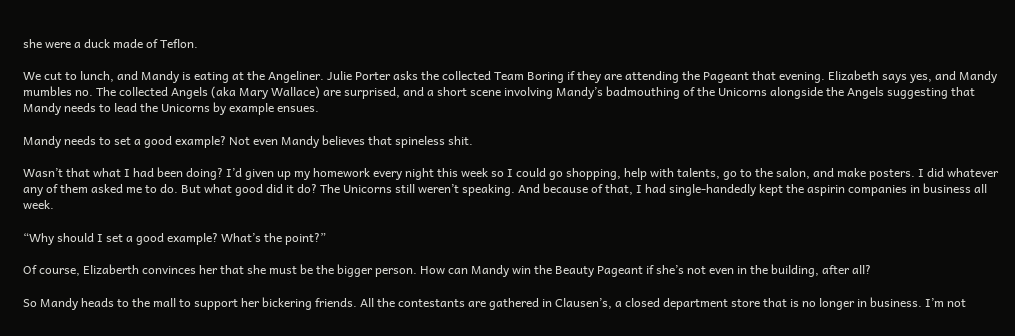she were a duck made of Teflon.

We cut to lunch, and Mandy is eating at the Angeliner. Julie Porter asks the collected Team Boring if they are attending the Pageant that evening. Elizabeth says yes, and Mandy mumbles no. The collected Angels (aka Mary Wallace) are surprised, and a short scene involving Mandy’s badmouthing of the Unicorns alongside the Angels suggesting that Mandy needs to lead the Unicorns by example ensues.

Mandy needs to set a good example? Not even Mandy believes that spineless shit.

Wasn’t that what I had been doing? I’d given up my homework every night this week so I could go shopping, help with talents, go to the salon, and make posters. I did whatever any of them asked me to do. But what good did it do? The Unicorns still weren’t speaking. And because of that, I had single-handedly kept the aspirin companies in business all week.

“Why should I set a good example? What’s the point?”

Of course, Elizaberth convinces her that she must be the bigger person. How can Mandy win the Beauty Pageant if she’s not even in the building, after all?

So Mandy heads to the mall to support her bickering friends. All the contestants are gathered in Clausen’s, a closed department store that is no longer in business. I’m not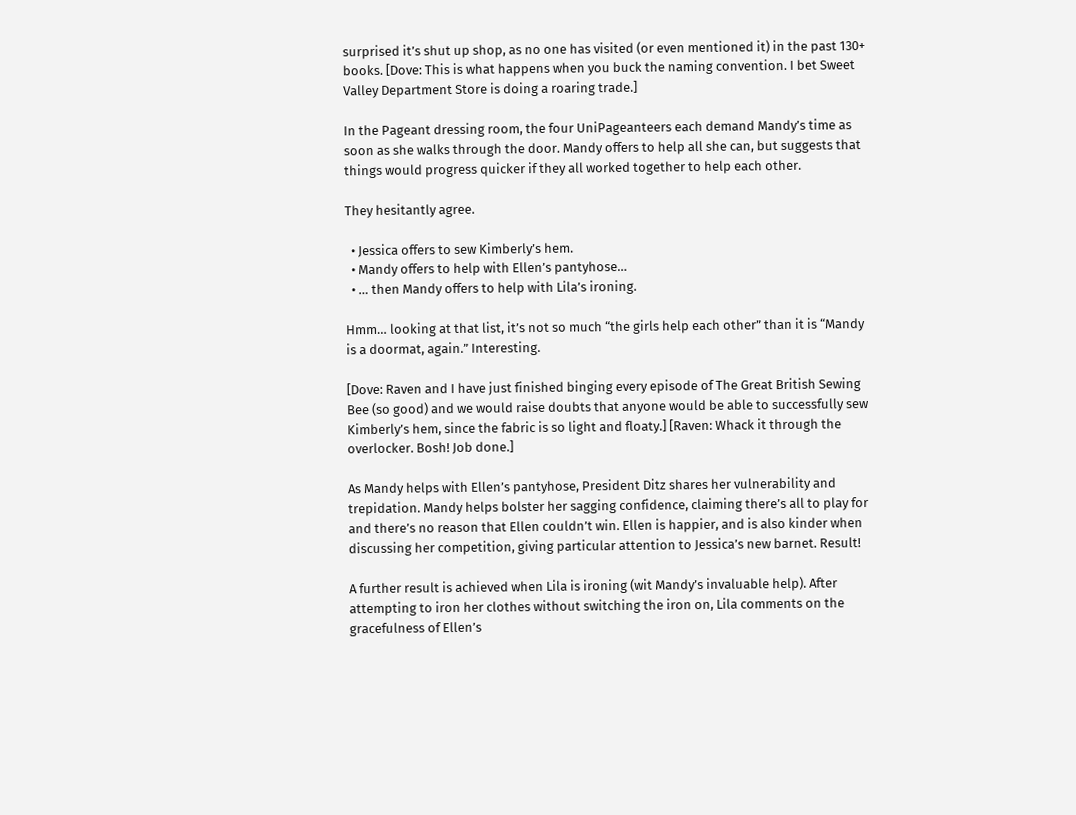surprised it’s shut up shop, as no one has visited (or even mentioned it) in the past 130+ books. [Dove: This is what happens when you buck the naming convention. I bet Sweet Valley Department Store is doing a roaring trade.]

In the Pageant dressing room, the four UniPageanteers each demand Mandy’s time as soon as she walks through the door. Mandy offers to help all she can, but suggests that things would progress quicker if they all worked together to help each other.

They hesitantly agree.

  • Jessica offers to sew Kimberly’s hem.
  • Mandy offers to help with Ellen’s pantyhose…
  • … then Mandy offers to help with Lila’s ironing.

Hmm… looking at that list, it’s not so much “the girls help each other” than it is “Mandy is a doormat, again.” Interesting.

[Dove: Raven and I have just finished binging every episode of The Great British Sewing Bee (so good) and we would raise doubts that anyone would be able to successfully sew Kimberly’s hem, since the fabric is so light and floaty.] [Raven: Whack it through the overlocker. Bosh! Job done.]

As Mandy helps with Ellen’s pantyhose, President Ditz shares her vulnerability and trepidation. Mandy helps bolster her sagging confidence, claiming there’s all to play for and there’s no reason that Ellen couldn’t win. Ellen is happier, and is also kinder when discussing her competition, giving particular attention to Jessica’s new barnet. Result!

A further result is achieved when Lila is ironing (wit Mandy’s invaluable help). After attempting to iron her clothes without switching the iron on, Lila comments on the gracefulness of Ellen’s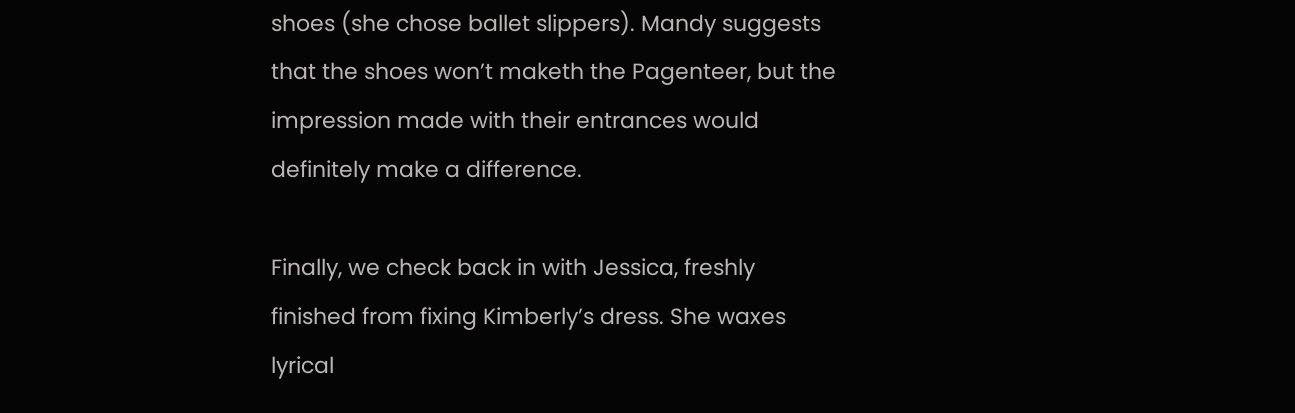shoes (she chose ballet slippers). Mandy suggests that the shoes won’t maketh the Pagenteer, but the impression made with their entrances would definitely make a difference.

Finally, we check back in with Jessica, freshly finished from fixing Kimberly’s dress. She waxes lyrical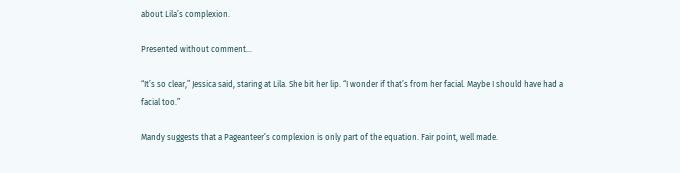about Lila’s complexion.

Presented without comment…

“It’s so clear,” Jessica said, staring at Lila. She bit her lip. “I wonder if that’s from her facial. Maybe I should have had a facial too.”

Mandy suggests that a Pageanteer’s complexion is only part of the equation. Fair point, well made.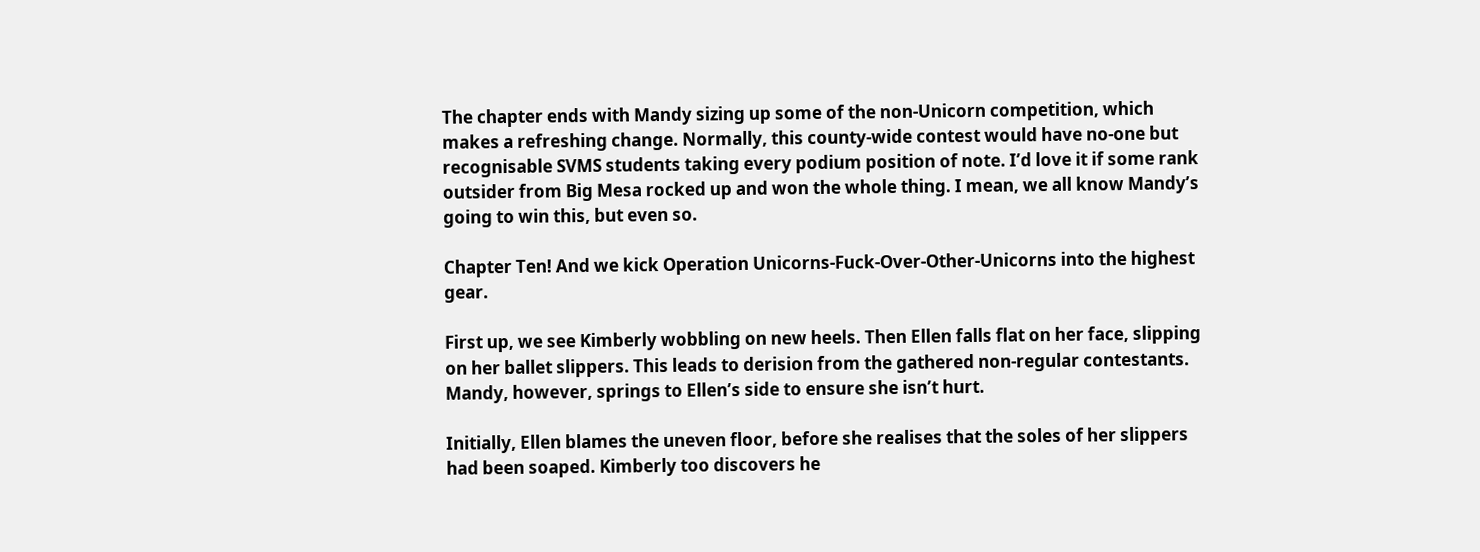The chapter ends with Mandy sizing up some of the non-Unicorn competition, which makes a refreshing change. Normally, this county-wide contest would have no-one but recognisable SVMS students taking every podium position of note. I’d love it if some rank outsider from Big Mesa rocked up and won the whole thing. I mean, we all know Mandy’s going to win this, but even so.

Chapter Ten! And we kick Operation Unicorns-Fuck-Over-Other-Unicorns into the highest gear.

First up, we see Kimberly wobbling on new heels. Then Ellen falls flat on her face, slipping on her ballet slippers. This leads to derision from the gathered non-regular contestants. Mandy, however, springs to Ellen’s side to ensure she isn’t hurt.

Initially, Ellen blames the uneven floor, before she realises that the soles of her slippers had been soaped. Kimberly too discovers he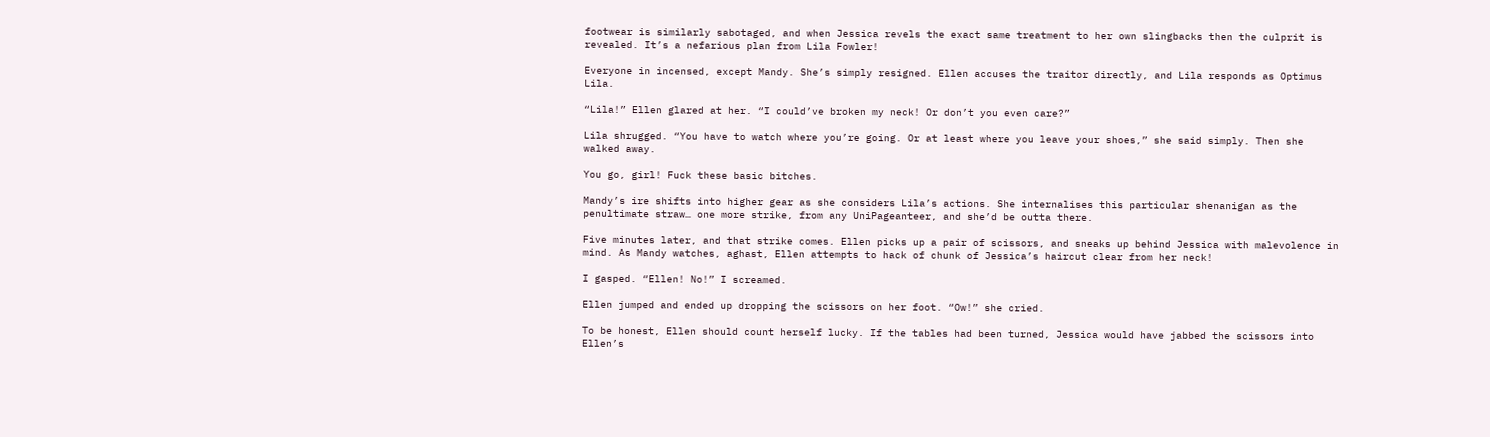footwear is similarly sabotaged, and when Jessica revels the exact same treatment to her own slingbacks then the culprit is revealed. It’s a nefarious plan from Lila Fowler!

Everyone in incensed, except Mandy. She’s simply resigned. Ellen accuses the traitor directly, and Lila responds as Optimus Lila.

“Lila!” Ellen glared at her. “I could’ve broken my neck! Or don’t you even care?”

Lila shrugged. “You have to watch where you’re going. Or at least where you leave your shoes,” she said simply. Then she walked away.

You go, girl! Fuck these basic bitches.

Mandy’s ire shifts into higher gear as she considers Lila’s actions. She internalises this particular shenanigan as the penultimate straw… one more strike, from any UniPageanteer, and she’d be outta there.

Five minutes later, and that strike comes. Ellen picks up a pair of scissors, and sneaks up behind Jessica with malevolence in mind. As Mandy watches, aghast, Ellen attempts to hack of chunk of Jessica’s haircut clear from her neck!

I gasped. “Ellen! No!” I screamed.

Ellen jumped and ended up dropping the scissors on her foot. “Ow!” she cried.

To be honest, Ellen should count herself lucky. If the tables had been turned, Jessica would have jabbed the scissors into Ellen’s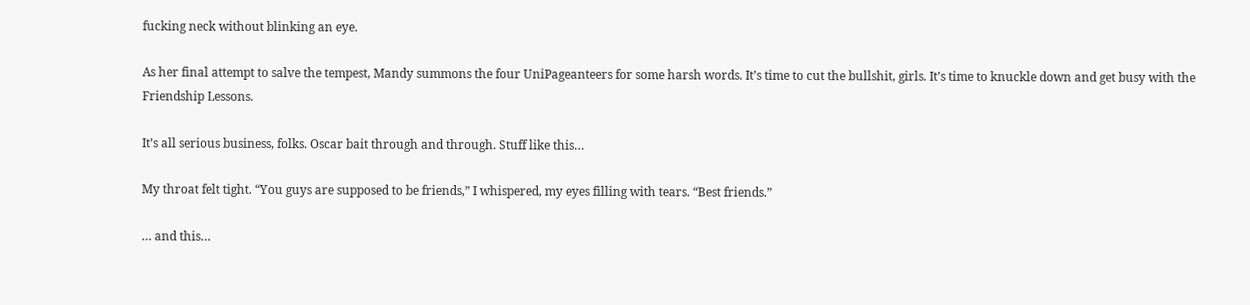fucking neck without blinking an eye.

As her final attempt to salve the tempest, Mandy summons the four UniPageanteers for some harsh words. It’s time to cut the bullshit, girls. It’s time to knuckle down and get busy with the Friendship Lessons.

It’s all serious business, folks. Oscar bait through and through. Stuff like this…

My throat felt tight. “You guys are supposed to be friends,” I whispered, my eyes filling with tears. “Best friends.”

… and this…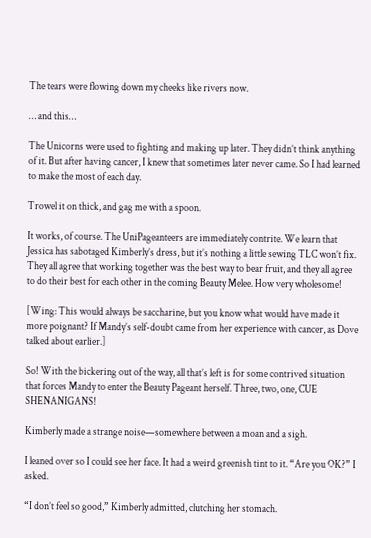The tears were flowing down my cheeks like rivers now.

… and this…

The Unicorns were used to fighting and making up later. They didn’t think anything of it. But after having cancer, I knew that sometimes later never came. So I had learned to make the most of each day.

Trowel it on thick, and gag me with a spoon.

It works, of course. The UniPageanteers are immediately contrite. We learn that Jessica has sabotaged Kimberly’s dress, but it’s nothing a little sewing TLC won’t fix. They all agree that working together was the best way to bear fruit, and they all agree to do their best for each other in the coming Beauty Melee. How very wholesome!

[Wing: This would always be saccharine, but you know what would have made it more poignant? If Mandy’s self-doubt came from her experience with cancer, as Dove talked about earlier.]

So! With the bickering out of the way, all that’s left is for some contrived situation that forces Mandy to enter the Beauty Pageant herself. Three, two, one, CUE SHENANIGANS!

Kimberly made a strange noise—somewhere between a moan and a sigh.

I leaned over so I could see her face. It had a weird greenish tint to it. “Are you OK?” I asked.

“I don’t feel so good,” Kimberly admitted, clutching her stomach.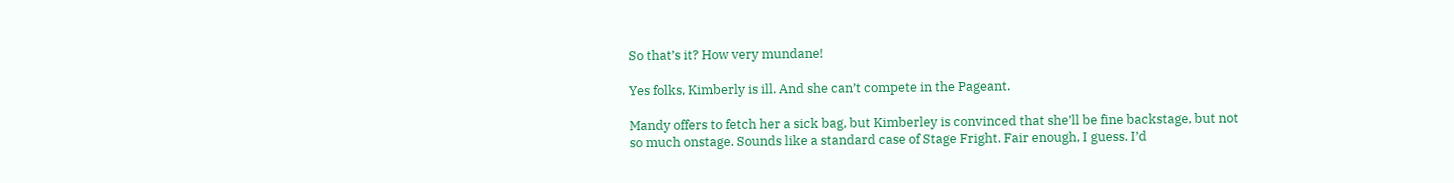So that’s it? How very mundane!

Yes folks, Kimberly is ill. And she can’t compete in the Pageant.

Mandy offers to fetch her a sick bag, but Kimberley is convinced that she’ll be fine backstage, but not so much onstage. Sounds like a standard case of Stage Fright. Fair enough, I guess. I’d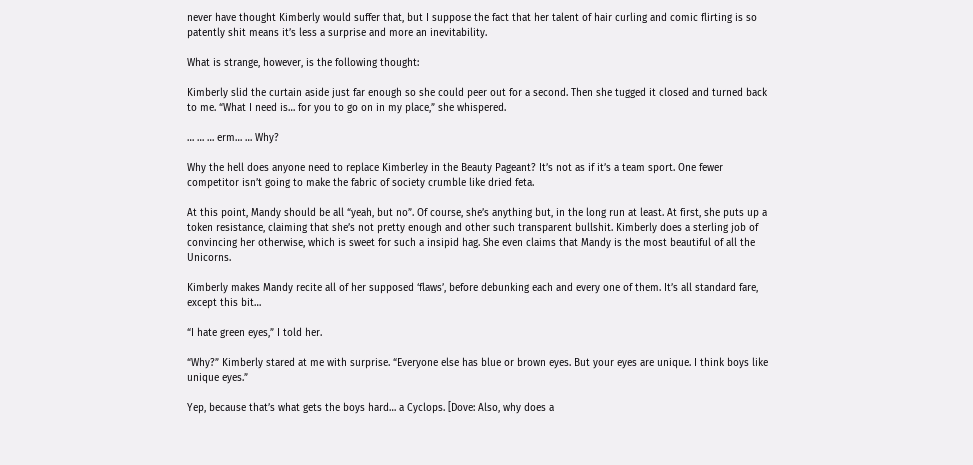never have thought Kimberly would suffer that, but I suppose the fact that her talent of hair curling and comic flirting is so patently shit means it’s less a surprise and more an inevitability.

What is strange, however, is the following thought:

Kimberly slid the curtain aside just far enough so she could peer out for a second. Then she tugged it closed and turned back to me. “What I need is… for you to go on in my place,” she whispered.

… … … erm… … Why?

Why the hell does anyone need to replace Kimberley in the Beauty Pageant? It’s not as if it’s a team sport. One fewer competitor isn’t going to make the fabric of society crumble like dried feta.

At this point, Mandy should be all “yeah, but no”. Of course, she’s anything but, in the long run at least. At first, she puts up a token resistance, claiming that she’s not pretty enough and other such transparent bullshit. Kimberly does a sterling job of convincing her otherwise, which is sweet for such a insipid hag. She even claims that Mandy is the most beautiful of all the Unicorns.

Kimberly makes Mandy recite all of her supposed ‘flaws’, before debunking each and every one of them. It’s all standard fare, except this bit…

“I hate green eyes,” I told her.

“Why?” Kimberly stared at me with surprise. “Everyone else has blue or brown eyes. But your eyes are unique. I think boys like unique eyes.”

Yep, because that’s what gets the boys hard… a Cyclops. [Dove: Also, why does a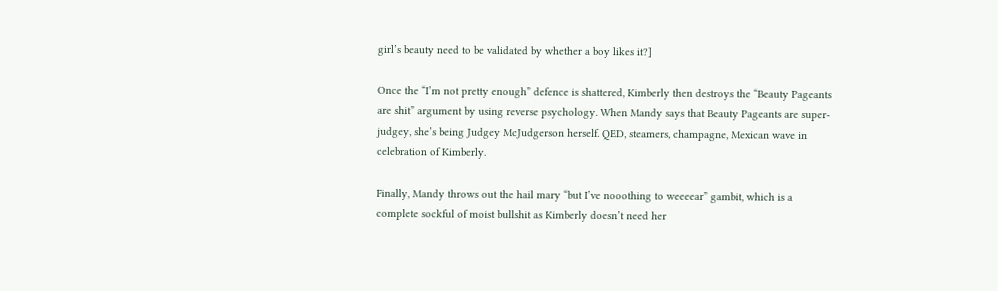girl’s beauty need to be validated by whether a boy likes it?]

Once the “I’m not pretty enough” defence is shattered, Kimberly then destroys the “Beauty Pageants are shit” argument by using reverse psychology. When Mandy says that Beauty Pageants are super-judgey, she’s being Judgey McJudgerson herself. QED, steamers, champagne, Mexican wave in celebration of Kimberly.

Finally, Mandy throws out the hail mary “but I’ve nooothing to weeeear” gambit, which is a complete sockful of moist bullshit as Kimberly doesn’t need her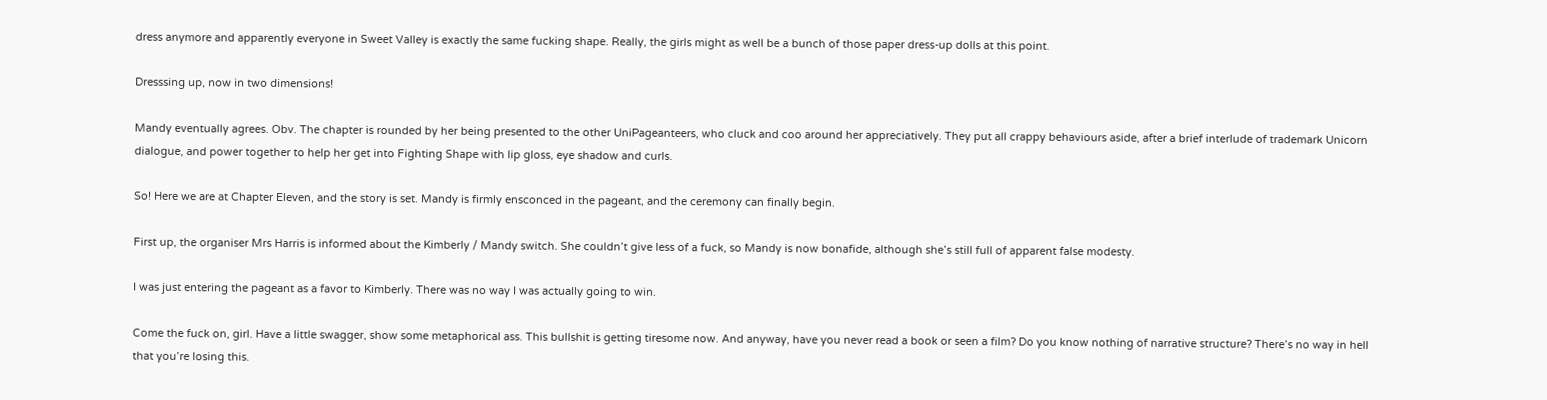dress anymore and apparently everyone in Sweet Valley is exactly the same fucking shape. Really, the girls might as well be a bunch of those paper dress-up dolls at this point.

Dresssing up, now in two dimensions!

Mandy eventually agrees. Obv. The chapter is rounded by her being presented to the other UniPageanteers, who cluck and coo around her appreciatively. They put all crappy behaviours aside, after a brief interlude of trademark Unicorn dialogue, and power together to help her get into Fighting Shape with lip gloss, eye shadow and curls.

So! Here we are at Chapter Eleven, and the story is set. Mandy is firmly ensconced in the pageant, and the ceremony can finally begin.

First up, the organiser Mrs Harris is informed about the Kimberly / Mandy switch. She couldn’t give less of a fuck, so Mandy is now bonafide, although she’s still full of apparent false modesty.

I was just entering the pageant as a favor to Kimberly. There was no way I was actually going to win.

Come the fuck on, girl. Have a little swagger, show some metaphorical ass. This bullshit is getting tiresome now. And anyway, have you never read a book or seen a film? Do you know nothing of narrative structure? There’s no way in hell that you’re losing this.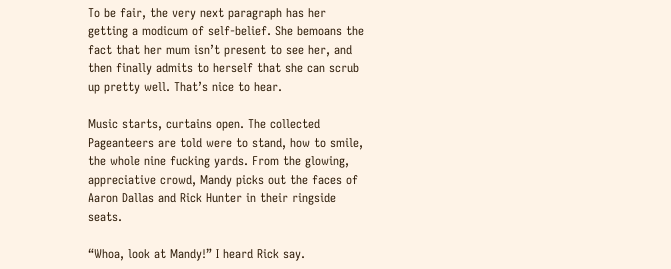To be fair, the very next paragraph has her getting a modicum of self-belief. She bemoans the fact that her mum isn’t present to see her, and then finally admits to herself that she can scrub up pretty well. That’s nice to hear.

Music starts, curtains open. The collected Pageanteers are told were to stand, how to smile, the whole nine fucking yards. From the glowing, appreciative crowd, Mandy picks out the faces of Aaron Dallas and Rick Hunter in their ringside seats.

“Whoa, look at Mandy!” I heard Rick say.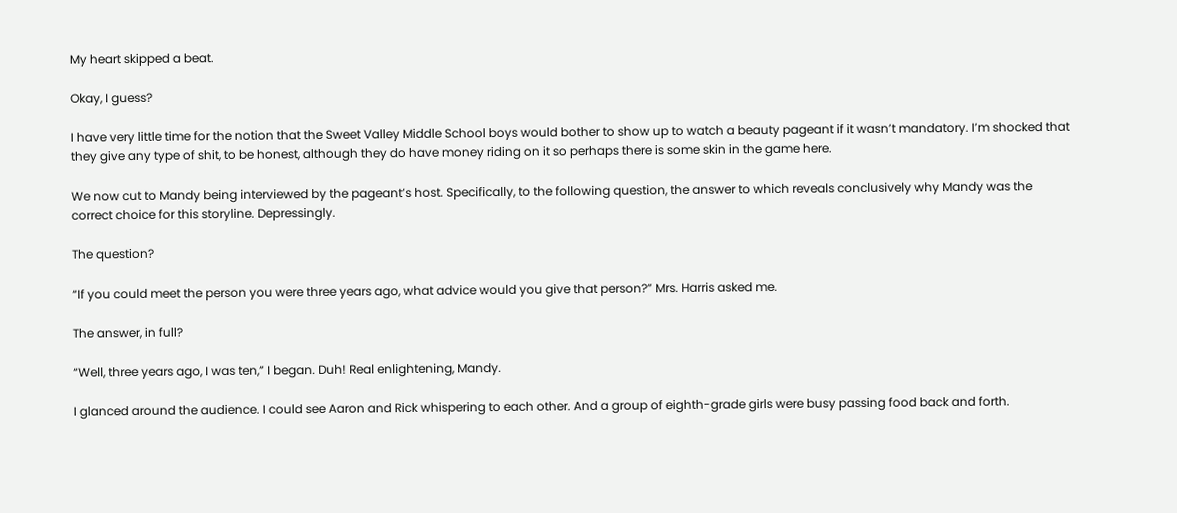My heart skipped a beat.

Okay, I guess?

I have very little time for the notion that the Sweet Valley Middle School boys would bother to show up to watch a beauty pageant if it wasn’t mandatory. I’m shocked that they give any type of shit, to be honest, although they do have money riding on it so perhaps there is some skin in the game here.

We now cut to Mandy being interviewed by the pageant’s host. Specifically, to the following question, the answer to which reveals conclusively why Mandy was the correct choice for this storyline. Depressingly.

The question?

“If you could meet the person you were three years ago, what advice would you give that person?” Mrs. Harris asked me.

The answer, in full?

“Well, three years ago, I was ten,” I began. Duh! Real enlightening, Mandy.

I glanced around the audience. I could see Aaron and Rick whispering to each other. And a group of eighth-grade girls were busy passing food back and forth.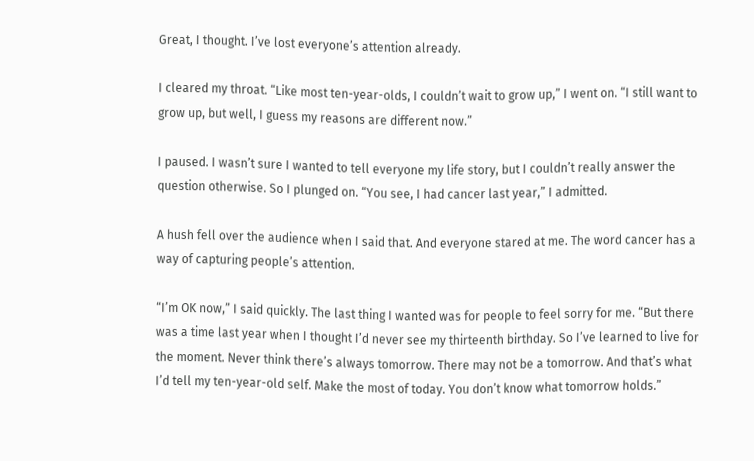Great, I thought. I’ve lost everyone’s attention already.

I cleared my throat. “Like most ten-year-olds, I couldn’t wait to grow up,” I went on. “I still want to grow up, but well, I guess my reasons are different now.”

I paused. I wasn’t sure I wanted to tell everyone my life story, but I couldn’t really answer the question otherwise. So I plunged on. “You see, I had cancer last year,” I admitted.

A hush fell over the audience when I said that. And everyone stared at me. The word cancer has a way of capturing people’s attention.

“I’m OK now,” I said quickly. The last thing I wanted was for people to feel sorry for me. “But there was a time last year when I thought I’d never see my thirteenth birthday. So I’ve learned to live for the moment. Never think there’s always tomorrow. There may not be a tomorrow. And that’s what I’d tell my ten-year-old self. Make the most of today. You don’t know what tomorrow holds.”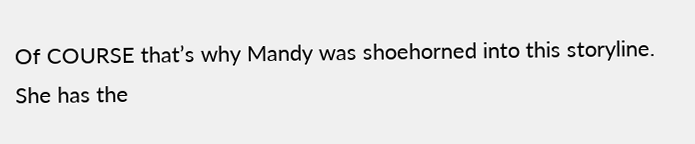Of COURSE that’s why Mandy was shoehorned into this storyline. She has the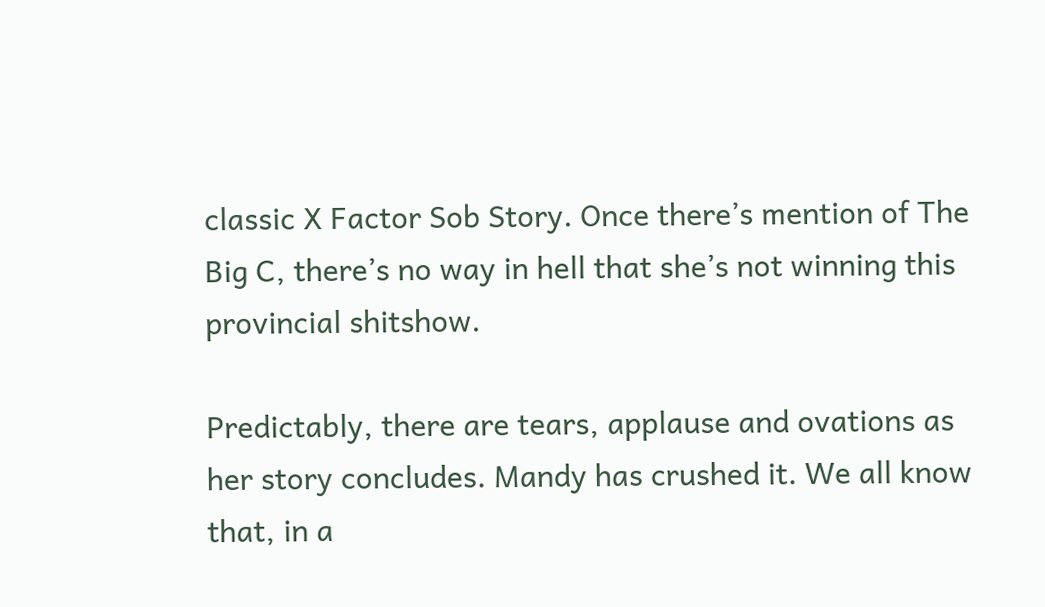classic X Factor Sob Story. Once there’s mention of The Big C, there’s no way in hell that she’s not winning this provincial shitshow.

Predictably, there are tears, applause and ovations as her story concludes. Mandy has crushed it. We all know that, in a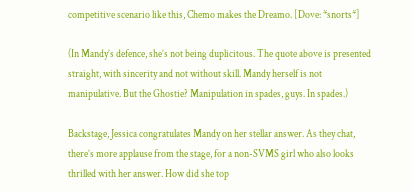competitive scenario like this, Chemo makes the Dreamo. [Dove: *snorts*]

(In Mandy’s defence, she’s not being duplicitous. The quote above is presented straight, with sincerity and not without skill. Mandy herself is not manipulative. But the Ghostie? Manipulation in spades, guys. In spades.)

Backstage, Jessica congratulates Mandy on her stellar answer. As they chat, there’s more applause from the stage, for a non-SVMS girl who also looks thrilled with her answer. How did she top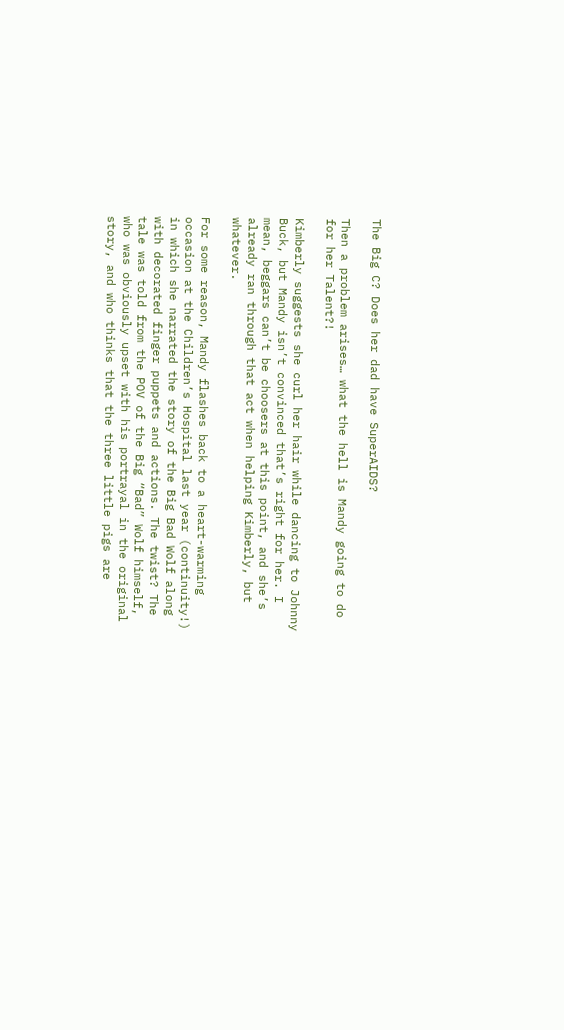The Big C? Does her dad have SuperAIDS?

Then a problem arises… what the hell is Mandy going to do for her Talent?!

Kimberly suggests she curl her hair while dancing to Johnny Buck, but Mandy isn’t convinced that’s right for her. I mean, beggars can’t be choosers at this point, and she’s already ran through that act when helping Kimberly, but whatever.

For some reason, Mandy flashes back to a heart-warming occasion at the Children’s Hospital last year (continuity!) in which she narrated the story of the Big Bad Wolf along with decorated finger puppets and actions. The twist? The tale was told from the POV of the Big “Bad” Wolf himself, who was obviously upset with his portrayal in the original story, and who thinks that the three little pigs are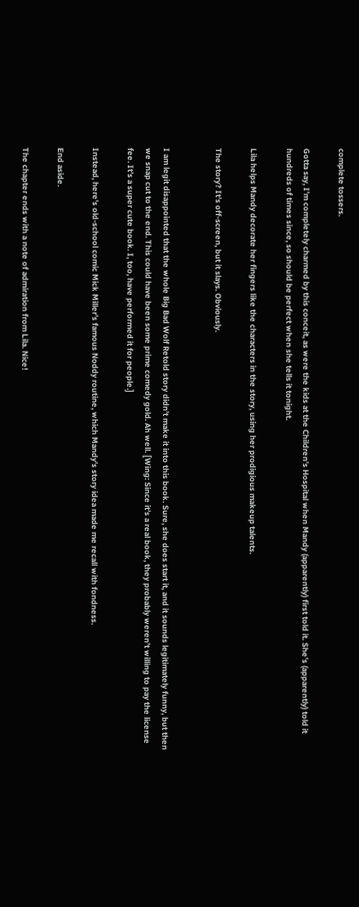complete tossers.

Gotta say, I’m completely charmed by this conceit, as were the kids at the Children’s Hospital when Mandy (apparently) first told it. She’s (apparently) told it hundreds of times since, so should be perfect when she tells it tonight.

Lila helps Mandy decorate her fingers like the characters in the story, using her prodigious makeup talents.

The story? It’s off-screen, but it slays. Obviously.


I am legit disappointed that the whole Big Bad Wolf Retold story didn’t make it into this book. Sure, she does start it, and it sounds legitimately funny, but then we snap cut to the end. This could have been some prime comedy gold. Ah well. [Wing: Since it’s a real book, they probably weren’t willing to pay the license fee. It’s a super cute book. I, too, have performed it for people.]

Instead, here’s old-school comic Mick Miller’s famous Noddy routine, which Mandy’s story idea made me recall with fondness.

End aside.

The chapter ends with a note of admiration from Lila. Nice!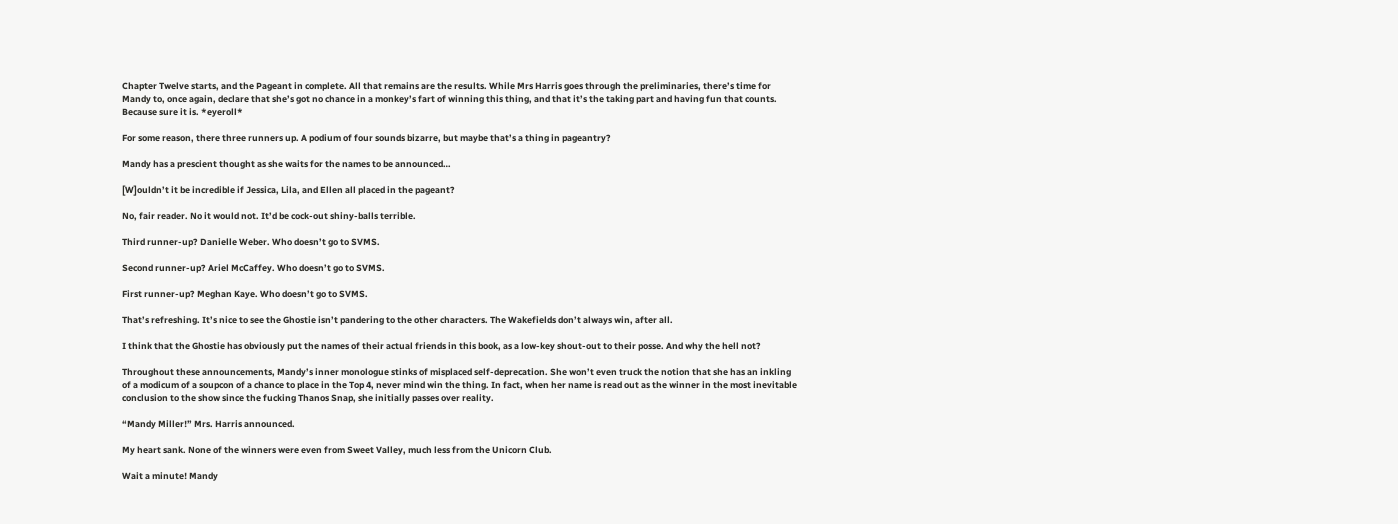Chapter Twelve starts, and the Pageant in complete. All that remains are the results. While Mrs Harris goes through the preliminaries, there’s time for Mandy to, once again, declare that she’s got no chance in a monkey’s fart of winning this thing, and that it’s the taking part and having fun that counts. Because sure it is. *eyeroll*

For some reason, there three runners up. A podium of four sounds bizarre, but maybe that’s a thing in pageantry?

Mandy has a prescient thought as she waits for the names to be announced…

[W]ouldn’t it be incredible if Jessica, Lila, and Ellen all placed in the pageant?

No, fair reader. No it would not. It’d be cock-out shiny-balls terrible.

Third runner-up? Danielle Weber. Who doesn’t go to SVMS.

Second runner-up? Ariel McCaffey. Who doesn’t go to SVMS.

First runner-up? Meghan Kaye. Who doesn’t go to SVMS.

That’s refreshing. It’s nice to see the Ghostie isn’t pandering to the other characters. The Wakefields don’t always win, after all.

I think that the Ghostie has obviously put the names of their actual friends in this book, as a low-key shout-out to their posse. And why the hell not?

Throughout these announcements, Mandy’s inner monologue stinks of misplaced self-deprecation. She won’t even truck the notion that she has an inkling of a modicum of a soupcon of a chance to place in the Top 4, never mind win the thing. In fact, when her name is read out as the winner in the most inevitable conclusion to the show since the fucking Thanos Snap, she initially passes over reality.

“Mandy Miller!” Mrs. Harris announced.

My heart sank. None of the winners were even from Sweet Valley, much less from the Unicorn Club.

Wait a minute! Mandy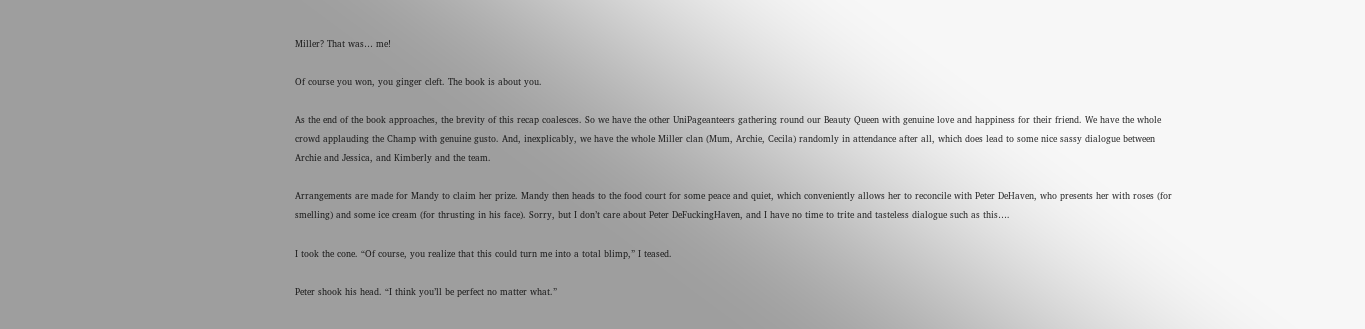Miller? That was… me!

Of course you won, you ginger cleft. The book is about you.

As the end of the book approaches, the brevity of this recap coalesces. So we have the other UniPageanteers gathering round our Beauty Queen with genuine love and happiness for their friend. We have the whole crowd applauding the Champ with genuine gusto. And, inexplicably, we have the whole Miller clan (Mum, Archie, Cecila) randomly in attendance after all, which does lead to some nice sassy dialogue between Archie and Jessica, and Kimberly and the team.

Arrangements are made for Mandy to claim her prize. Mandy then heads to the food court for some peace and quiet, which conveniently allows her to reconcile with Peter DeHaven, who presents her with roses (for smelling) and some ice cream (for thrusting in his face). Sorry, but I don’t care about Peter DeFuckingHaven, and I have no time to trite and tasteless dialogue such as this….

I took the cone. “Of course, you realize that this could turn me into a total blimp,” I teased.

Peter shook his head. “I think you’ll be perfect no matter what.”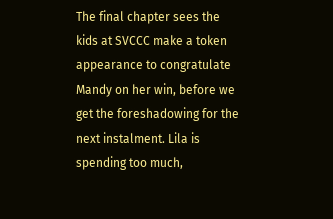The final chapter sees the kids at SVCCC make a token appearance to congratulate Mandy on her win, before we get the foreshadowing for the next instalment. Lila is spending too much,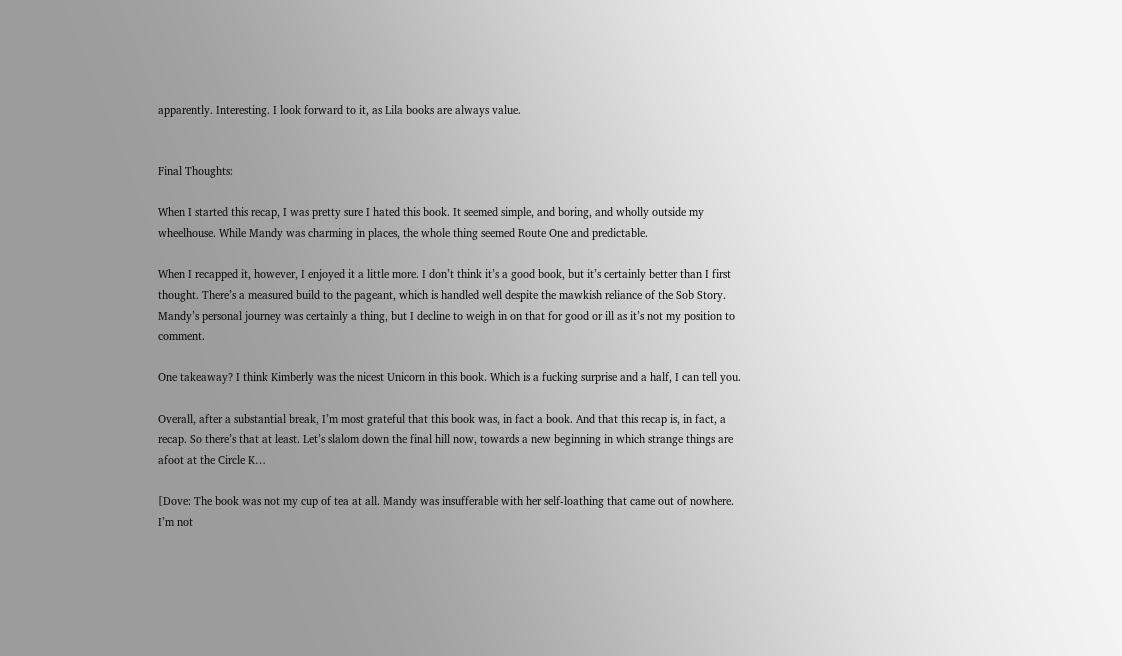apparently. Interesting. I look forward to it, as Lila books are always value.


Final Thoughts:

When I started this recap, I was pretty sure I hated this book. It seemed simple, and boring, and wholly outside my wheelhouse. While Mandy was charming in places, the whole thing seemed Route One and predictable.

When I recapped it, however, I enjoyed it a little more. I don’t think it’s a good book, but it’s certainly better than I first thought. There’s a measured build to the pageant, which is handled well despite the mawkish reliance of the Sob Story. Mandy’s personal journey was certainly a thing, but I decline to weigh in on that for good or ill as it’s not my position to comment.

One takeaway? I think Kimberly was the nicest Unicorn in this book. Which is a fucking surprise and a half, I can tell you.

Overall, after a substantial break, I’m most grateful that this book was, in fact a book. And that this recap is, in fact, a recap. So there’s that at least. Let’s slalom down the final hill now, towards a new beginning in which strange things are afoot at the Circle K…

[Dove: The book was not my cup of tea at all. Mandy was insufferable with her self-loathing that came out of nowhere. I’m not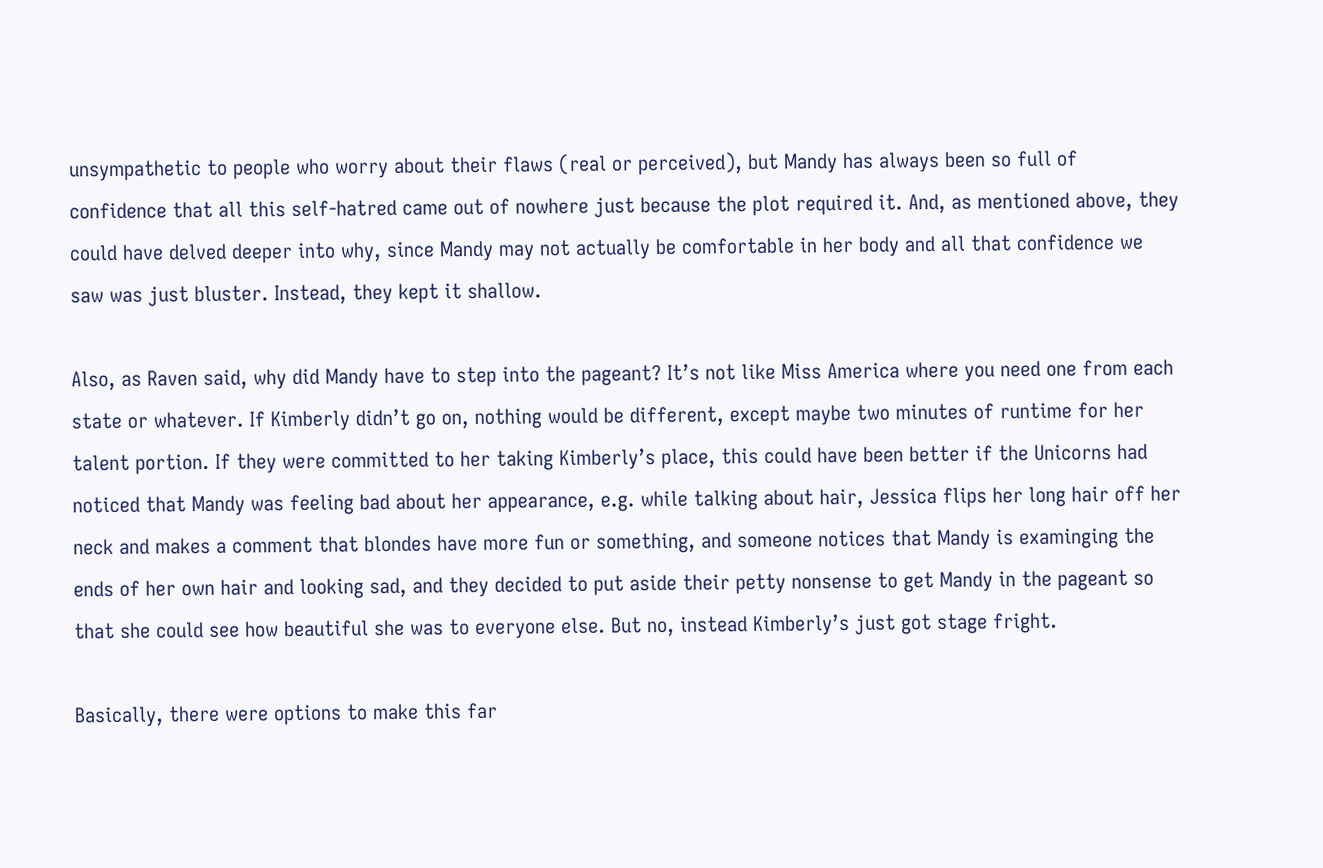unsympathetic to people who worry about their flaws (real or perceived), but Mandy has always been so full of confidence that all this self-hatred came out of nowhere just because the plot required it. And, as mentioned above, they could have delved deeper into why, since Mandy may not actually be comfortable in her body and all that confidence we saw was just bluster. Instead, they kept it shallow.

Also, as Raven said, why did Mandy have to step into the pageant? It’s not like Miss America where you need one from each state or whatever. If Kimberly didn’t go on, nothing would be different, except maybe two minutes of runtime for her talent portion. If they were committed to her taking Kimberly’s place, this could have been better if the Unicorns had noticed that Mandy was feeling bad about her appearance, e.g. while talking about hair, Jessica flips her long hair off her neck and makes a comment that blondes have more fun or something, and someone notices that Mandy is examinging the ends of her own hair and looking sad, and they decided to put aside their petty nonsense to get Mandy in the pageant so that she could see how beautiful she was to everyone else. But no, instead Kimberly’s just got stage fright.

Basically, there were options to make this far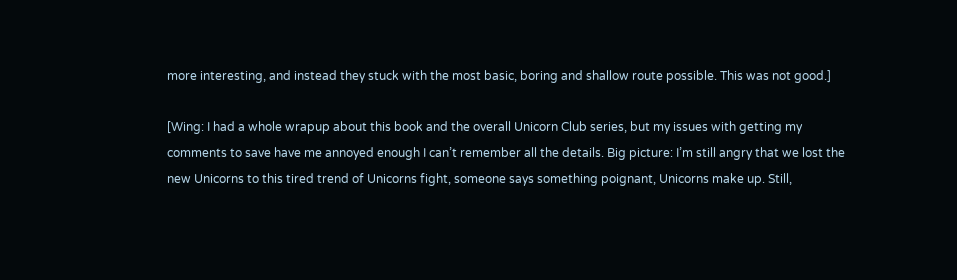more interesting, and instead they stuck with the most basic, boring and shallow route possible. This was not good.]

[Wing: I had a whole wrapup about this book and the overall Unicorn Club series, but my issues with getting my comments to save have me annoyed enough I can’t remember all the details. Big picture: I’m still angry that we lost the new Unicorns to this tired trend of Unicorns fight, someone says something poignant, Unicorns make up. Still,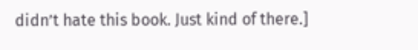didn’t hate this book. Just kind of there.]